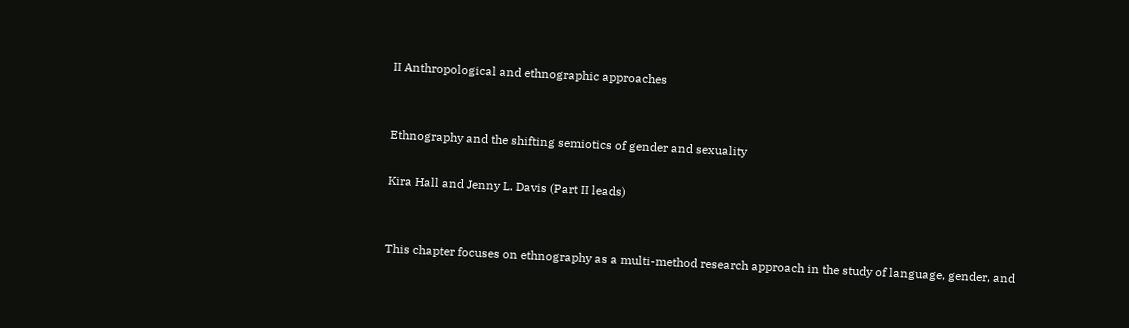II Anthropological and ethnographic approaches


Ethnography and the shifting semiotics of gender and sexuality

Kira Hall and Jenny L. Davis (Part II leads)


This chapter focuses on ethnography as a multi-method research approach in the study of language, gender, and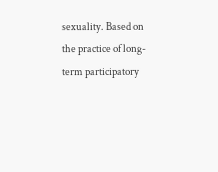sexuality. Based on the practice of long-term participatory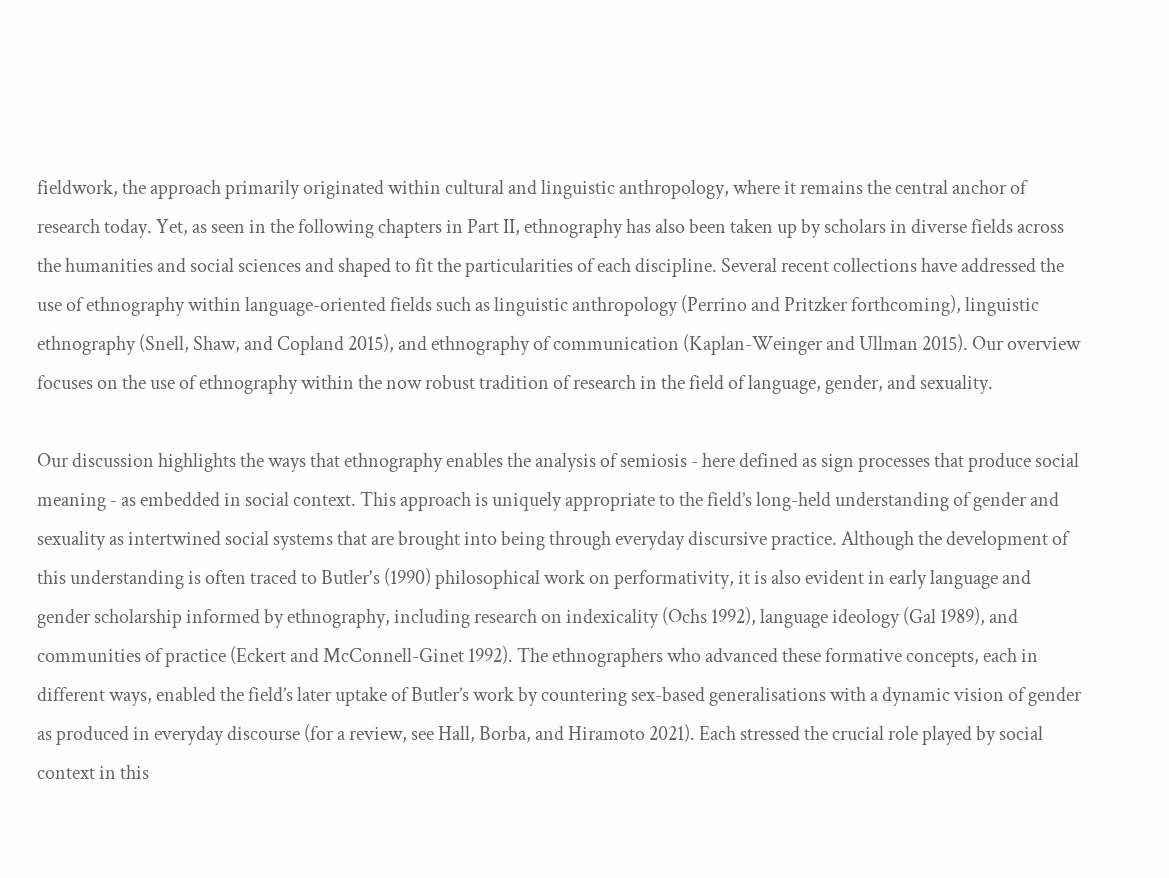fieldwork, the approach primarily originated within cultural and linguistic anthropology, where it remains the central anchor of research today. Yet, as seen in the following chapters in Part II, ethnography has also been taken up by scholars in diverse fields across the humanities and social sciences and shaped to fit the particularities of each discipline. Several recent collections have addressed the use of ethnography within language-oriented fields such as linguistic anthropology (Perrino and Pritzker forthcoming), linguistic ethnography (Snell, Shaw, and Copland 2015), and ethnography of communication (Kaplan-Weinger and Ullman 2015). Our overview focuses on the use of ethnography within the now robust tradition of research in the field of language, gender, and sexuality.

Our discussion highlights the ways that ethnography enables the analysis of semiosis - here defined as sign processes that produce social meaning - as embedded in social context. This approach is uniquely appropriate to the field’s long-held understanding of gender and sexuality as intertwined social systems that are brought into being through everyday discursive practice. Although the development of this understanding is often traced to Butler's (1990) philosophical work on performativity, it is also evident in early language and gender scholarship informed by ethnography, including research on indexicality (Ochs 1992), language ideology (Gal 1989), and communities of practice (Eckert and McConnell-Ginet 1992). The ethnographers who advanced these formative concepts, each in different ways, enabled the field’s later uptake of Butler’s work by countering sex-based generalisations with a dynamic vision of gender as produced in everyday discourse (for a review, see Hall, Borba, and Hiramoto 2021). Each stressed the crucial role played by social context in this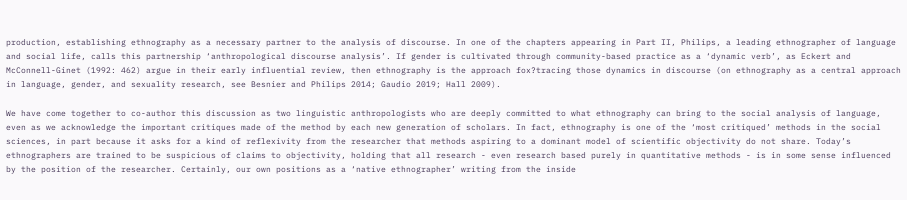production, establishing ethnography as a necessary partner to the analysis of discourse. In one of the chapters appearing in Part II, Philips, a leading ethnographer of language and social life, calls this partnership ‘anthropological discourse analysis’. If gender is cultivated through community-based practice as a ‘dynamic verb’, as Eckert and McConnell-Ginet (1992: 462) argue in their early influential review, then ethnography is the approach fox?tracing those dynamics in discourse (on ethnography as a central approach in language, gender, and sexuality research, see Besnier and Philips 2014; Gaudio 2019; Hall 2009).

We have come together to co-author this discussion as two linguistic anthropologists who are deeply committed to what ethnography can bring to the social analysis of language, even as we acknowledge the important critiques made of the method by each new generation of scholars. In fact, ethnography is one of the ‘most critiqued’ methods in the social sciences, in part because it asks for a kind of reflexivity from the researcher that methods aspiring to a dominant model of scientific objectivity do not share. Today’s ethnographers are trained to be suspicious of claims to objectivity, holding that all research - even research based purely in quantitative methods - is in some sense influenced by the position of the researcher. Certainly, our own positions as a ‘native ethnographer’ writing from the inside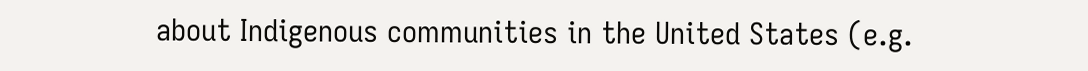about Indigenous communities in the United States (e.g.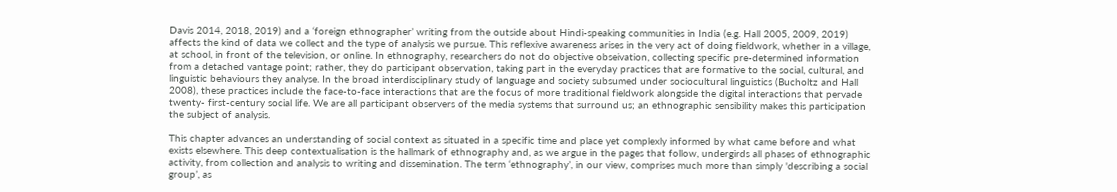Davis 2014, 2018, 2019) and a ‘foreign ethnographer’ writing from the outside about Hindi-speaking communities in India (e.g. Hall 2005, 2009, 2019) affects the kind of data we collect and the type of analysis we pursue. This reflexive awareness arises in the very act of doing fieldwork, whether in a village, at school, in front of the television, or online. In ethnography, researchers do not do objective obseivation, collecting specific pre-determined information from a detached vantage point; rather, they do participant observation, taking part in the everyday practices that are formative to the social, cultural, and linguistic behaviours they analyse. In the broad interdisciplinary study of language and society subsumed under sociocultural linguistics (Bucholtz and Hall 2008), these practices include the face-to-face interactions that are the focus of more traditional fieldwork alongside the digital interactions that pervade twenty- first-century social life. We are all participant observers of the media systems that surround us; an ethnographic sensibility makes this participation the subject of analysis.

This chapter advances an understanding of social context as situated in a specific time and place yet complexly informed by what came before and what exists elsewhere. This deep contextualisation is the hallmark of ethnography and, as we argue in the pages that follow, undergirds all phases of ethnographic activity, from collection and analysis to writing and dissemination. The term ‘ethnography’, in our view, comprises much more than simply 'describing a social group’, as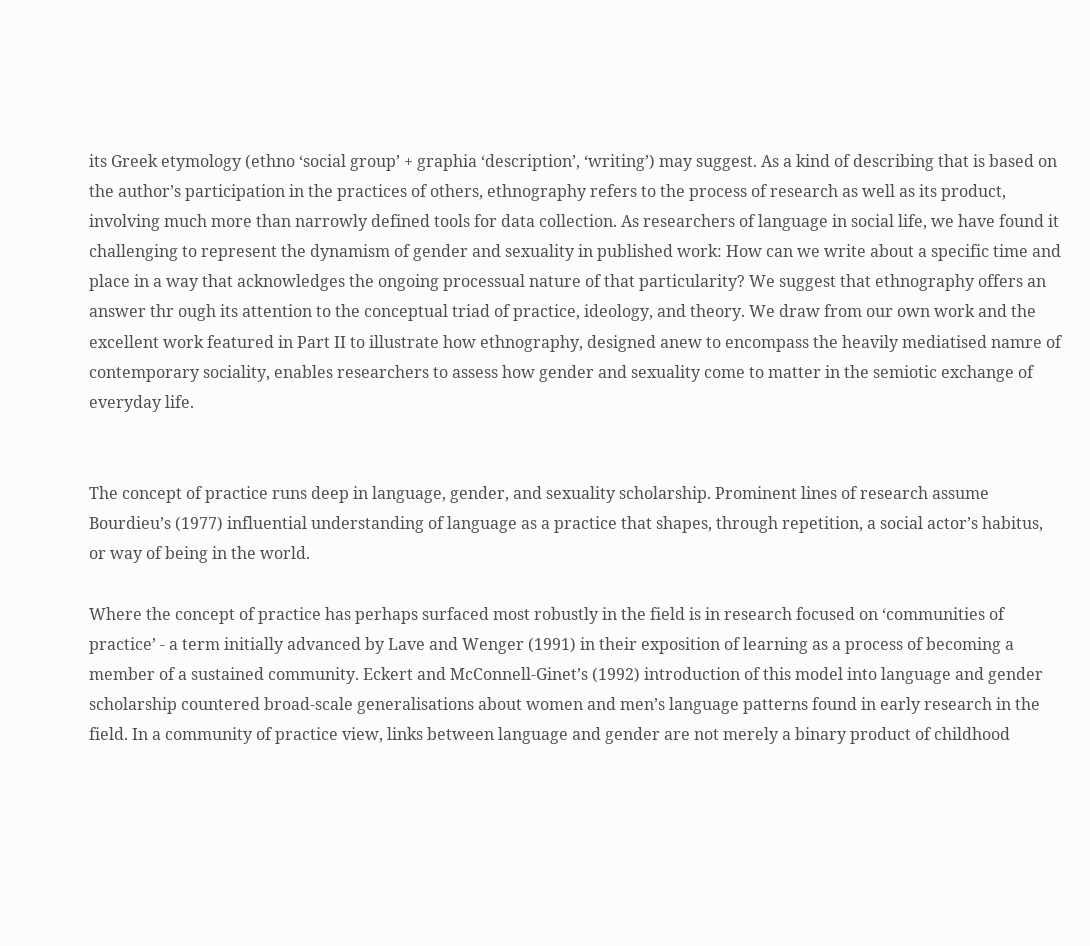its Greek etymology (ethno ‘social group’ + graphia ‘description’, ‘writing’) may suggest. As a kind of describing that is based on the author’s participation in the practices of others, ethnography refers to the process of research as well as its product, involving much more than narrowly defined tools for data collection. As researchers of language in social life, we have found it challenging to represent the dynamism of gender and sexuality in published work: How can we write about a specific time and place in a way that acknowledges the ongoing processual nature of that particularity? We suggest that ethnography offers an answer thr ough its attention to the conceptual triad of practice, ideology, and theory. We draw from our own work and the excellent work featured in Part II to illustrate how ethnography, designed anew to encompass the heavily mediatised namre of contemporary sociality, enables researchers to assess how gender and sexuality come to matter in the semiotic exchange of everyday life.


The concept of practice runs deep in language, gender, and sexuality scholarship. Prominent lines of research assume Bourdieu’s (1977) influential understanding of language as a practice that shapes, through repetition, a social actor’s habitus, or way of being in the world.

Where the concept of practice has perhaps surfaced most robustly in the field is in research focused on ‘communities of practice’ - a term initially advanced by Lave and Wenger (1991) in their exposition of learning as a process of becoming a member of a sustained community. Eckert and McConnell-Ginet’s (1992) introduction of this model into language and gender scholarship countered broad-scale generalisations about women and men’s language patterns found in early research in the field. In a community of practice view, links between language and gender are not merely a binary product of childhood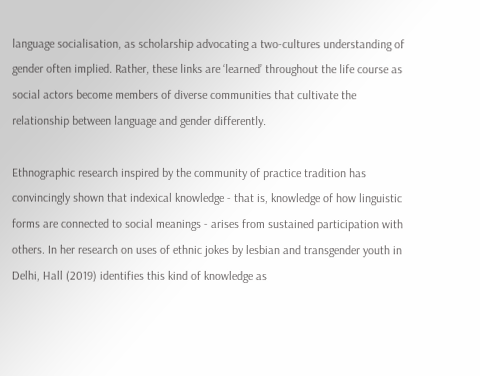language socialisation, as scholarship advocating a two-cultures understanding of gender often implied. Rather, these links are ‘learned’ throughout the life course as social actors become members of diverse communities that cultivate the relationship between language and gender differently.

Ethnographic research inspired by the community of practice tradition has convincingly shown that indexical knowledge - that is, knowledge of how linguistic forms are connected to social meanings - arises from sustained participation with others. In her research on uses of ethnic jokes by lesbian and transgender youth in Delhi, Hall (2019) identifies this kind of knowledge as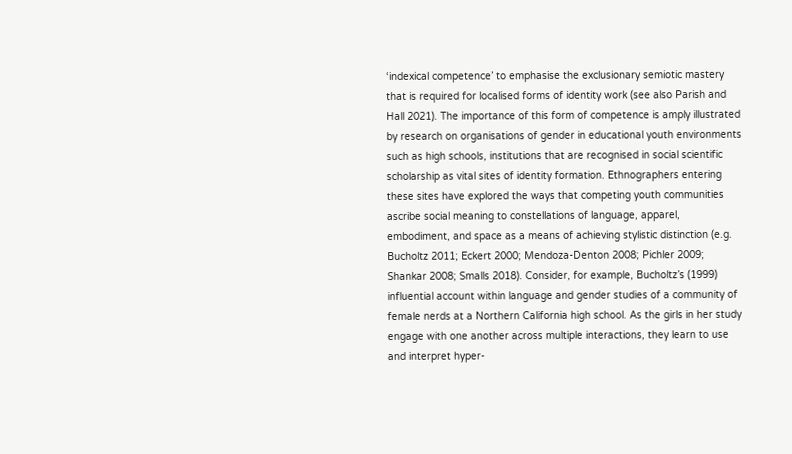‘indexical competence’ to emphasise the exclusionary semiotic mastery that is required for localised forms of identity work (see also Parish and Hall 2021). The importance of this form of competence is amply illustrated by research on organisations of gender in educational youth environments such as high schools, institutions that are recognised in social scientific scholarship as vital sites of identity formation. Ethnographers entering these sites have explored the ways that competing youth communities ascribe social meaning to constellations of language, apparel, embodiment, and space as a means of achieving stylistic distinction (e.g. Bucholtz 2011; Eckert 2000; Mendoza-Denton 2008; Pichler 2009; Shankar 2008; Smalls 2018). Consider, for example, Bucholtz’s (1999) influential account within language and gender studies of a community of female nerds at a Northern California high school. As the girls in her study engage with one another across multiple interactions, they learn to use and interpret hyper-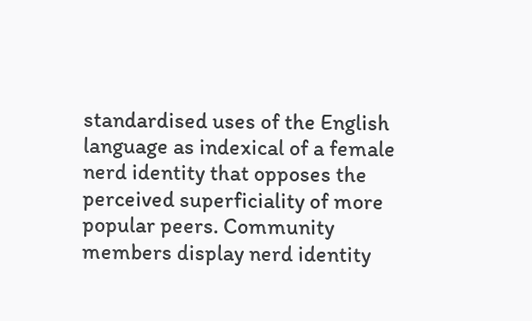standardised uses of the English language as indexical of a female nerd identity that opposes the perceived superficiality of more popular peers. Community members display nerd identity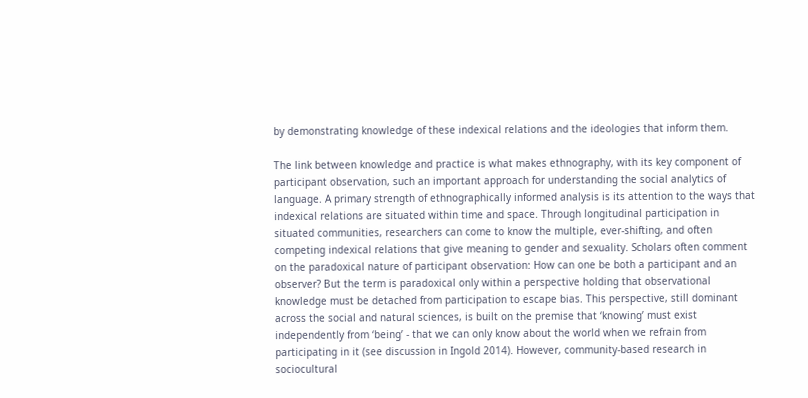by demonstrating knowledge of these indexical relations and the ideologies that inform them.

The link between knowledge and practice is what makes ethnography, with its key component of participant observation, such an important approach for understanding the social analytics of language. A primary strength of ethnographically informed analysis is its attention to the ways that indexical relations are situated within time and space. Through longitudinal participation in situated communities, researchers can come to know the multiple, ever-shifting, and often competing indexical relations that give meaning to gender and sexuality. Scholars often comment on the paradoxical nature of participant observation: How can one be both a participant and an observer? But the term is paradoxical only within a perspective holding that observational knowledge must be detached from participation to escape bias. This perspective, still dominant across the social and natural sciences, is built on the premise that ‘knowing’ must exist independently from ‘being’ - that we can only know about the world when we refrain from participating in it (see discussion in Ingold 2014). However, community-based research in sociocultural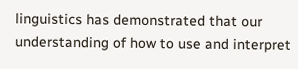linguistics has demonstrated that our understanding of how to use and interpret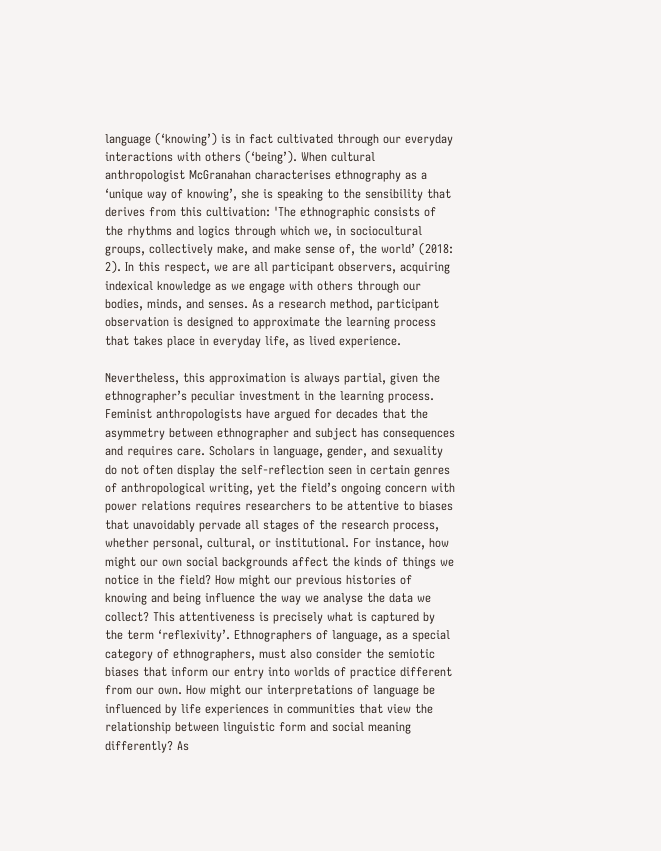language (‘knowing’) is in fact cultivated through our everyday interactions with others (‘being’). When cultural anthropologist McGranahan characterises ethnography as a ‘unique way of knowing’, she is speaking to the sensibility that derives from this cultivation: 'The ethnographic consists of the rhythms and logics through which we, in sociocultural groups, collectively make, and make sense of, the world’ (2018: 2). In this respect, we are all participant observers, acquiring indexical knowledge as we engage with others through our bodies, minds, and senses. As a research method, participant observation is designed to approximate the learning process that takes place in everyday life, as lived experience.

Nevertheless, this approximation is always partial, given the ethnographer’s peculiar investment in the learning process. Feminist anthropologists have argued for decades that the asymmetry between ethnographer and subject has consequences and requires care. Scholars in language, gender, and sexuality do not often display the self-reflection seen in certain genres of anthropological writing, yet the field’s ongoing concern with power relations requires researchers to be attentive to biases that unavoidably pervade all stages of the research process, whether personal, cultural, or institutional. For instance, how might our own social backgrounds affect the kinds of things we notice in the field? How might our previous histories of knowing and being influence the way we analyse the data we collect? This attentiveness is precisely what is captured by the term ‘reflexivity’. Ethnographers of language, as a special category of ethnographers, must also consider the semiotic biases that inform our entry into worlds of practice different from our own. How might our interpretations of language be influenced by life experiences in communities that view the relationship between linguistic form and social meaning differently? As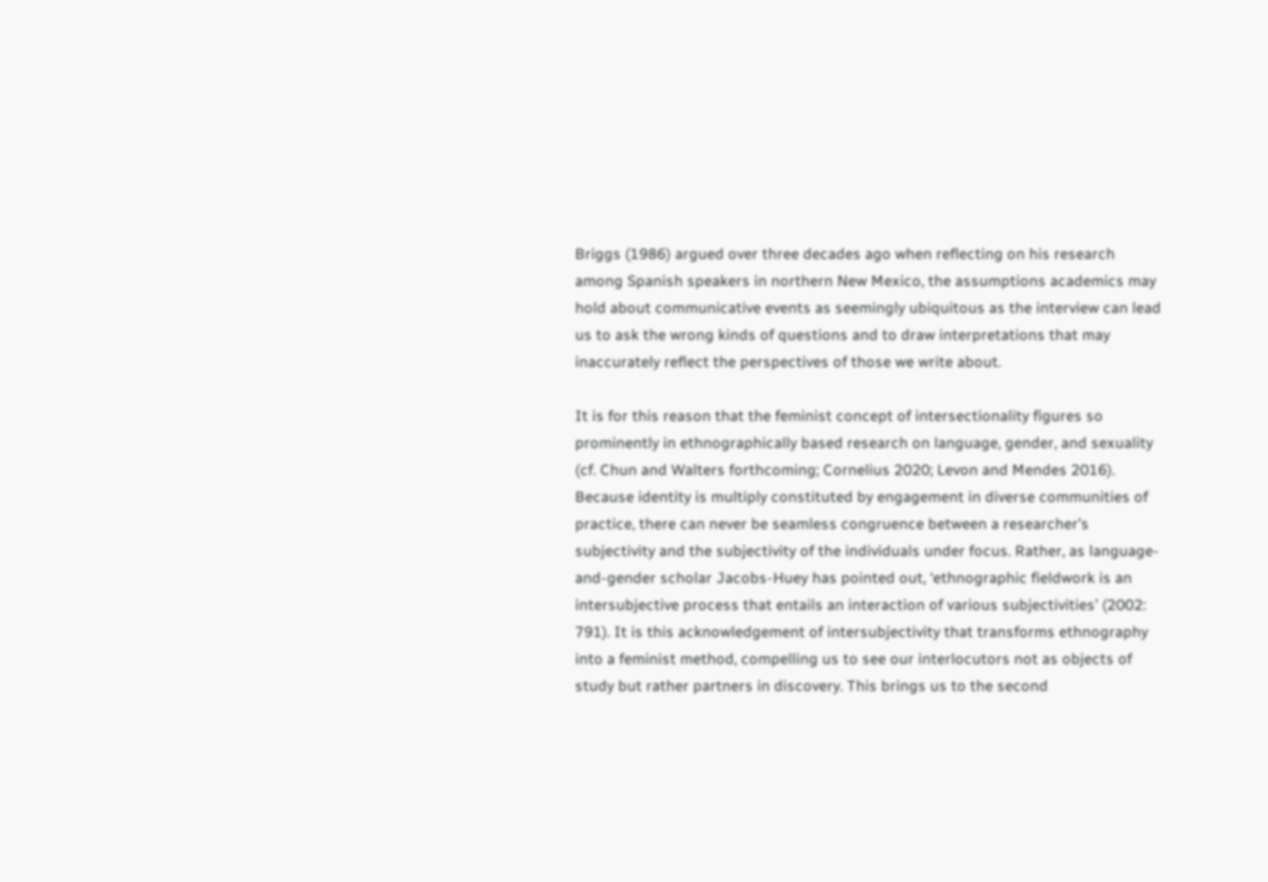Briggs (1986) argued over three decades ago when reflecting on his research among Spanish speakers in northern New Mexico, the assumptions academics may hold about communicative events as seemingly ubiquitous as the interview can lead us to ask the wrong kinds of questions and to draw interpretations that may inaccurately reflect the perspectives of those we write about.

It is for this reason that the feminist concept of intersectionality figures so prominently in ethnographically based research on language, gender, and sexuality (cf. Chun and Walters forthcoming; Cornelius 2020; Levon and Mendes 2016). Because identity is multiply constituted by engagement in diverse communities of practice, there can never be seamless congruence between a researcher’s subjectivity and the subjectivity of the individuals under focus. Rather, as language-and-gender scholar Jacobs-Huey has pointed out, ‘ethnographic fieldwork is an intersubjective process that entails an interaction of various subjectivities’ (2002: 791). It is this acknowledgement of intersubjectivity that transforms ethnography into a feminist method, compelling us to see our interlocutors not as objects of study but rather partners in discovery. This brings us to the second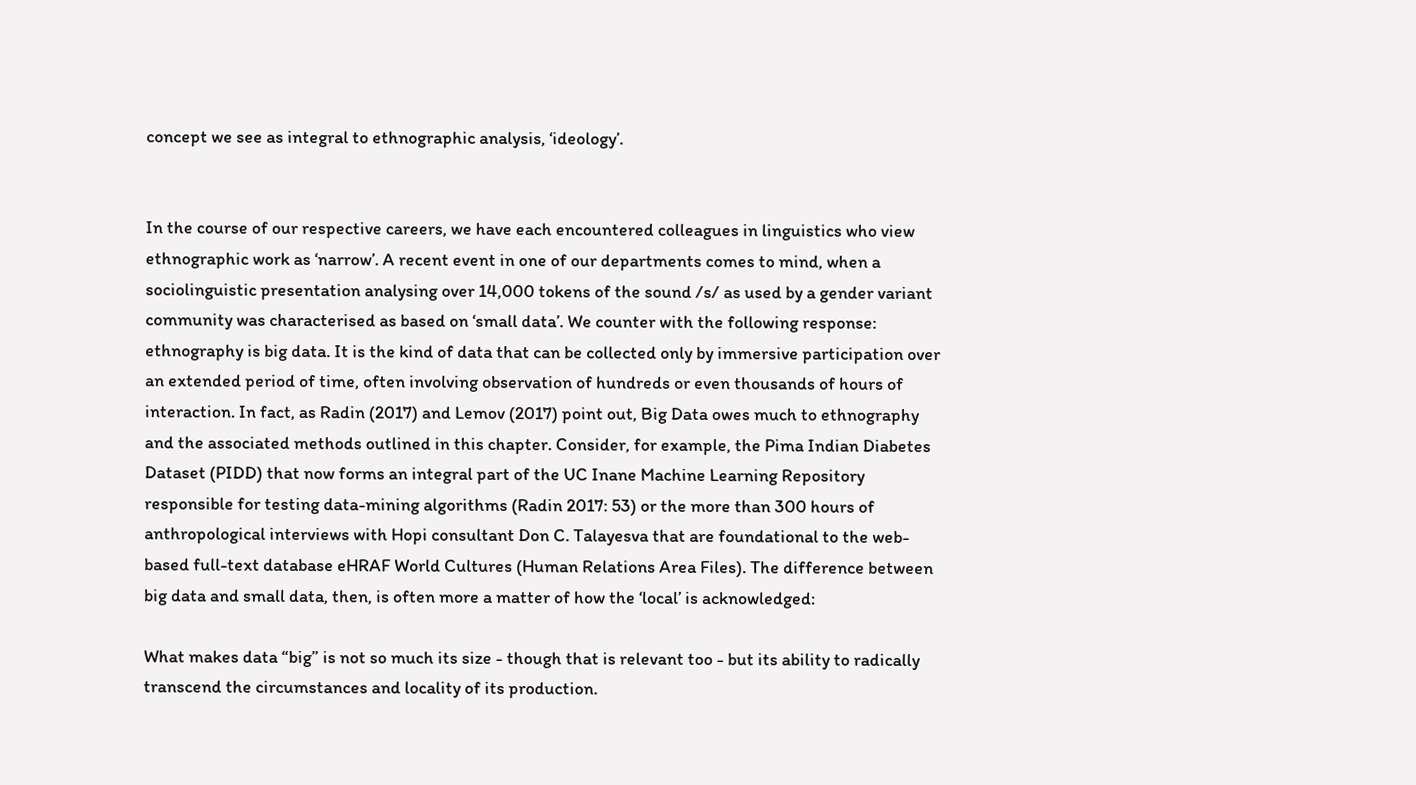concept we see as integral to ethnographic analysis, ‘ideology’.


In the course of our respective careers, we have each encountered colleagues in linguistics who view ethnographic work as ‘narrow’. A recent event in one of our departments comes to mind, when a sociolinguistic presentation analysing over 14,000 tokens of the sound /s/ as used by a gender variant community was characterised as based on ‘small data’. We counter with the following response: ethnography is big data. It is the kind of data that can be collected only by immersive participation over an extended period of time, often involving observation of hundreds or even thousands of hours of interaction. In fact, as Radin (2017) and Lemov (2017) point out, Big Data owes much to ethnography and the associated methods outlined in this chapter. Consider, for example, the Pima Indian Diabetes Dataset (PIDD) that now forms an integral part of the UC Inane Machine Learning Repository responsible for testing data-mining algorithms (Radin 2017: 53) or the more than 300 hours of anthropological interviews with Hopi consultant Don C. Talayesva that are foundational to the web-based full-text database eHRAF World Cultures (Human Relations Area Files). The difference between big data and small data, then, is often more a matter of how the ‘local’ is acknowledged:

What makes data “big” is not so much its size - though that is relevant too - but its ability to radically transcend the circumstances and locality of its production.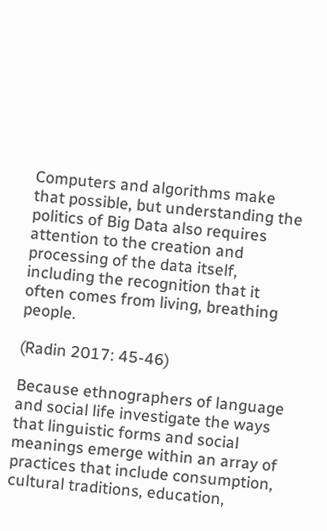Computers and algorithms make that possible, but understanding the politics of Big Data also requires attention to the creation and processing of the data itself, including the recognition that it often comes from living, breathing people.

(Radin 2017: 45-46)

Because ethnographers of language and social life investigate the ways that linguistic forms and social meanings emerge within an array of practices that include consumption, cultural traditions, education,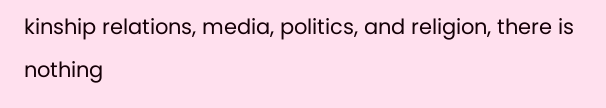kinship relations, media, politics, and religion, there is nothing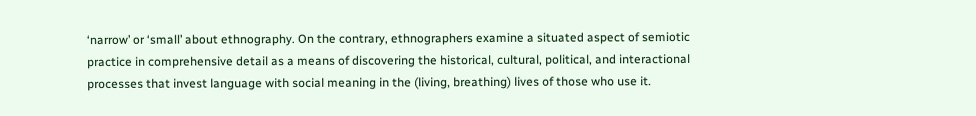‘narrow’ or ‘small’ about ethnography. On the contrary, ethnographers examine a situated aspect of semiotic practice in comprehensive detail as a means of discovering the historical, cultural, political, and interactional processes that invest language with social meaning in the (living, breathing) lives of those who use it.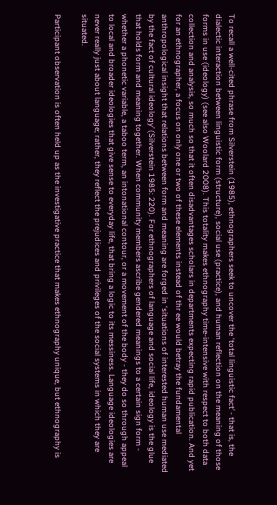To recall a well-cited phrase from Silverstein (1985), ethnographers seek to uncover the ‘total linguistic fact’ - that is, the dialectic interaction between linguistic form (structure), social use (practice), and human reflection on the meaning of those forms in use (ideology) (see also Woolard 2008). This totality makes ethnography time-intensive with respect to both data collection and analysis, so much so that it often disadvantages scholars in departments expecting rapid publication. And yet for an ethnographer, a focus on only one or two of these elements instead of thr ee would betray the fundamental anthropological insight that relations between form and meaning are forged in ‘situations of interested human use mediated by the fact of cultural ideology’ (Silverstein 1985: 220). For ethnographers of language and social life, ideology is the glue that holds form and meaning together. When community members ascribe gendered meanings to a certain sign form - whether a phonetic variable, a taboo term, an intonational contour, or a movement of the body - they do so through appeal to local and broader ideologies that give sense to everyday life, that bring a logic to its messiness. Language ideologies are never really just about language; rather, they reflect the prejudices and privileges of the social systems in which they are situated.

Participant observation is often held up as the investigative practice that makes ethnography unique, but ethnography is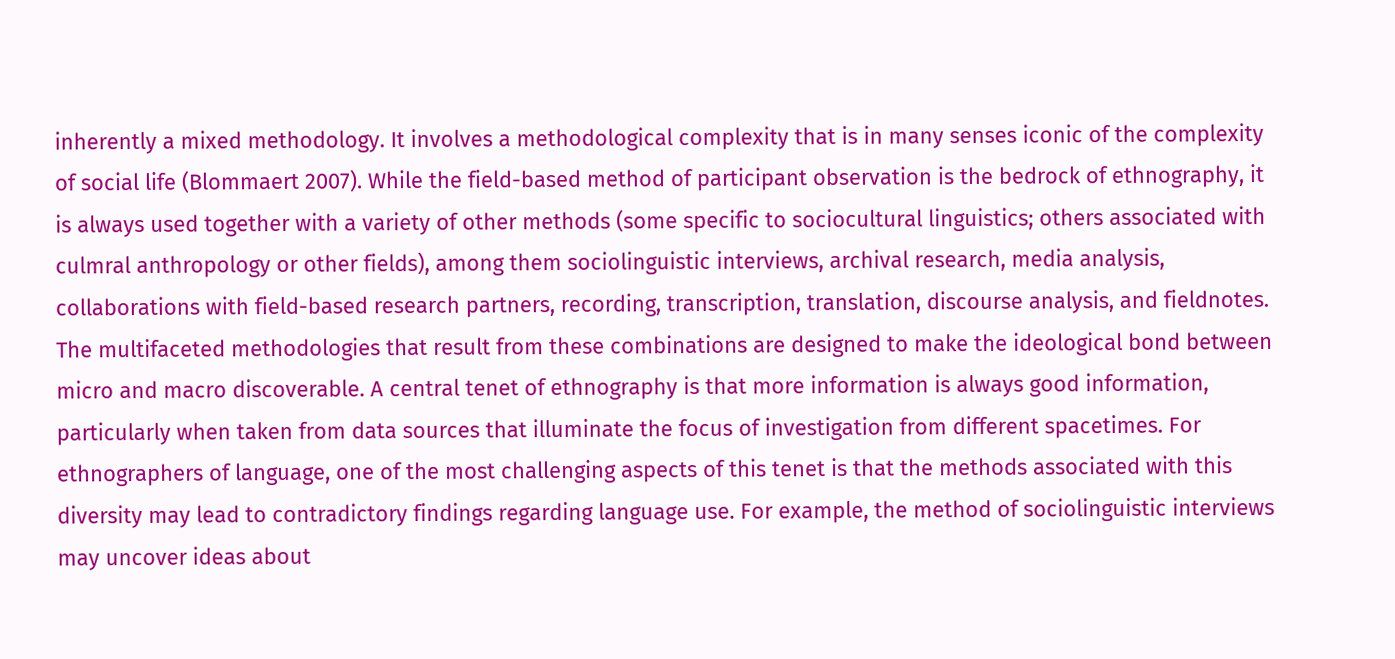inherently a mixed methodology. It involves a methodological complexity that is in many senses iconic of the complexity of social life (Blommaert 2007). While the field-based method of participant observation is the bedrock of ethnography, it is always used together with a variety of other methods (some specific to sociocultural linguistics; others associated with culmral anthropology or other fields), among them sociolinguistic interviews, archival research, media analysis, collaborations with field-based research partners, recording, transcription, translation, discourse analysis, and fieldnotes. The multifaceted methodologies that result from these combinations are designed to make the ideological bond between micro and macro discoverable. A central tenet of ethnography is that more information is always good information, particularly when taken from data sources that illuminate the focus of investigation from different spacetimes. For ethnographers of language, one of the most challenging aspects of this tenet is that the methods associated with this diversity may lead to contradictory findings regarding language use. For example, the method of sociolinguistic interviews may uncover ideas about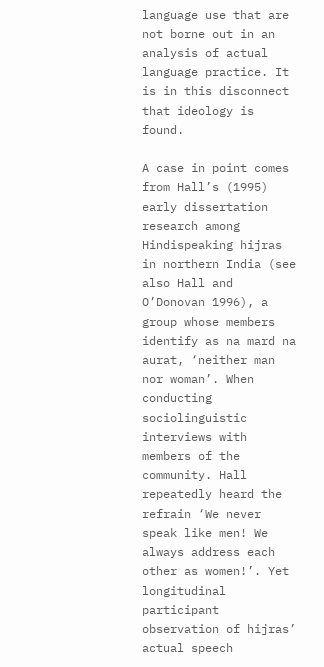language use that are not borne out in an analysis of actual language practice. It is in this disconnect that ideology is found.

A case in point comes from Hall’s (1995) early dissertation research among Hindispeaking hijras in northern India (see also Hall and O’Donovan 1996), a group whose members identify as na mard na aurat, ‘neither man nor woman’. When conducting sociolinguistic interviews with members of the community. Hall repeatedly heard the refrain ‘We never speak like men! We always address each other as women!’. Yet longitudinal participant observation of hijras’ actual speech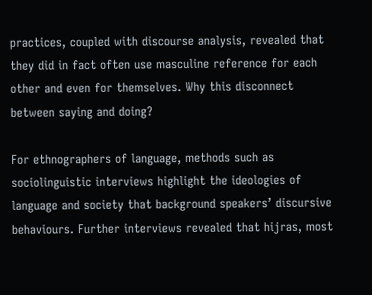practices, coupled with discourse analysis, revealed that they did in fact often use masculine reference for each other and even for themselves. Why this disconnect between saying and doing?

For ethnographers of language, methods such as sociolinguistic interviews highlight the ideologies of language and society that background speakers’ discursive behaviours. Further interviews revealed that hijras, most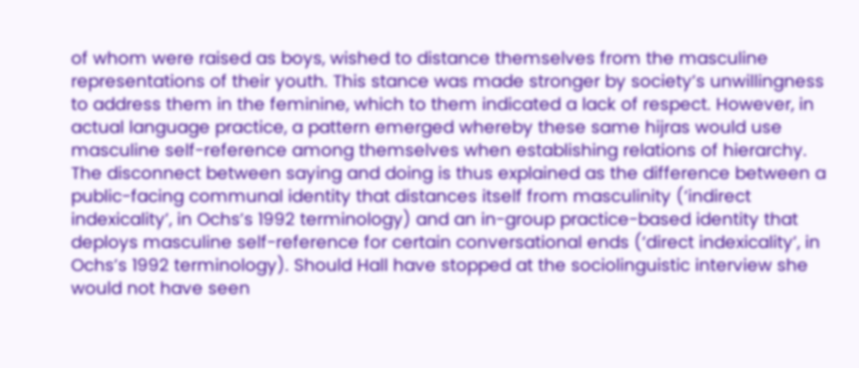of whom were raised as boys, wished to distance themselves from the masculine representations of their youth. This stance was made stronger by society’s unwillingness to address them in the feminine, which to them indicated a lack of respect. However, in actual language practice, a pattern emerged whereby these same hijras would use masculine self-reference among themselves when establishing relations of hierarchy. The disconnect between saying and doing is thus explained as the difference between a public-facing communal identity that distances itself from masculinity (‘indirect indexicality’, in Ochs’s 1992 terminology) and an in-group practice-based identity that deploys masculine self-reference for certain conversational ends (‘direct indexicality’, in Ochs’s 1992 terminology). Should Hall have stopped at the sociolinguistic interview she would not have seen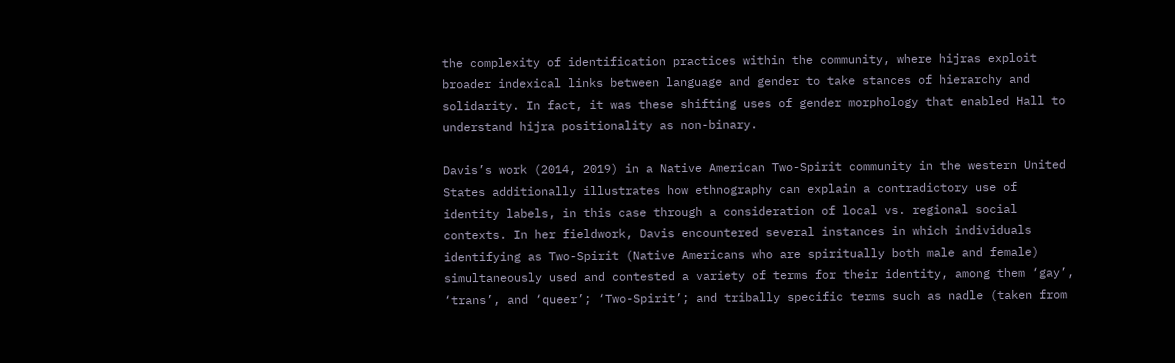the complexity of identification practices within the community, where hijras exploit broader indexical links between language and gender to take stances of hierarchy and solidarity. In fact, it was these shifting uses of gender morphology that enabled Hall to understand hijra positionality as non-binary.

Davis’s work (2014, 2019) in a Native American Two-Spirit community in the western United States additionally illustrates how ethnography can explain a contradictory use of identity labels, in this case through a consideration of local vs. regional social contexts. In her fieldwork, Davis encountered several instances in which individuals identifying as Two-Spirit (Native Americans who are spiritually both male and female) simultaneously used and contested a variety of terms for their identity, among them ‘gay’, ‘trans’, and ‘queer’; ‘Two-Spirit’; and tribally specific terms such as nadle (taken from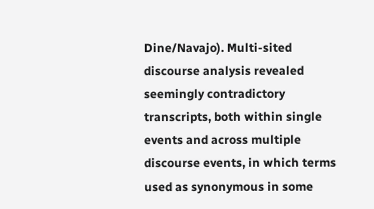Dine/Navajo). Multi-sited discourse analysis revealed seemingly contradictory transcripts, both within single events and across multiple discourse events, in which terms used as synonymous in some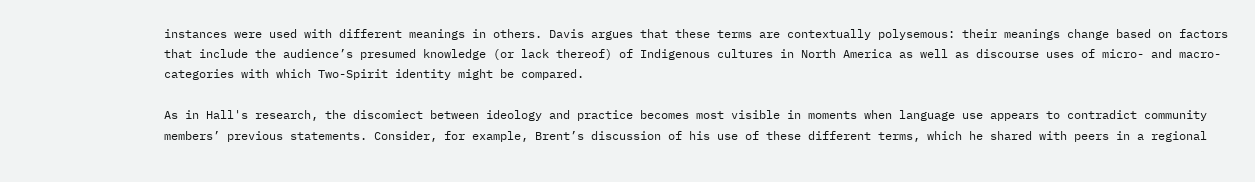instances were used with different meanings in others. Davis argues that these terms are contextually polysemous: their meanings change based on factors that include the audience’s presumed knowledge (or lack thereof) of Indigenous cultures in North America as well as discourse uses of micro- and macro-categories with which Two-Spirit identity might be compared.

As in Hall's research, the discomiect between ideology and practice becomes most visible in moments when language use appears to contradict community members’ previous statements. Consider, for example, Brent’s discussion of his use of these different terms, which he shared with peers in a regional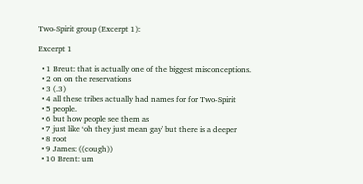Two-Spirit group (Excerpt 1):

Excerpt 1

  • 1 Breut: that is actually one of the biggest misconceptions.
  • 2 on on the reservations
  • 3 (.3)
  • 4 all these tribes actually had names for for Two-Spirit
  • 5 people.
  • 6 but how people see them as
  • 7 just like ‘oh they just mean gay' but there is a deeper
  • 8 root
  • 9 James: ((cough))
  • 10 Brent: um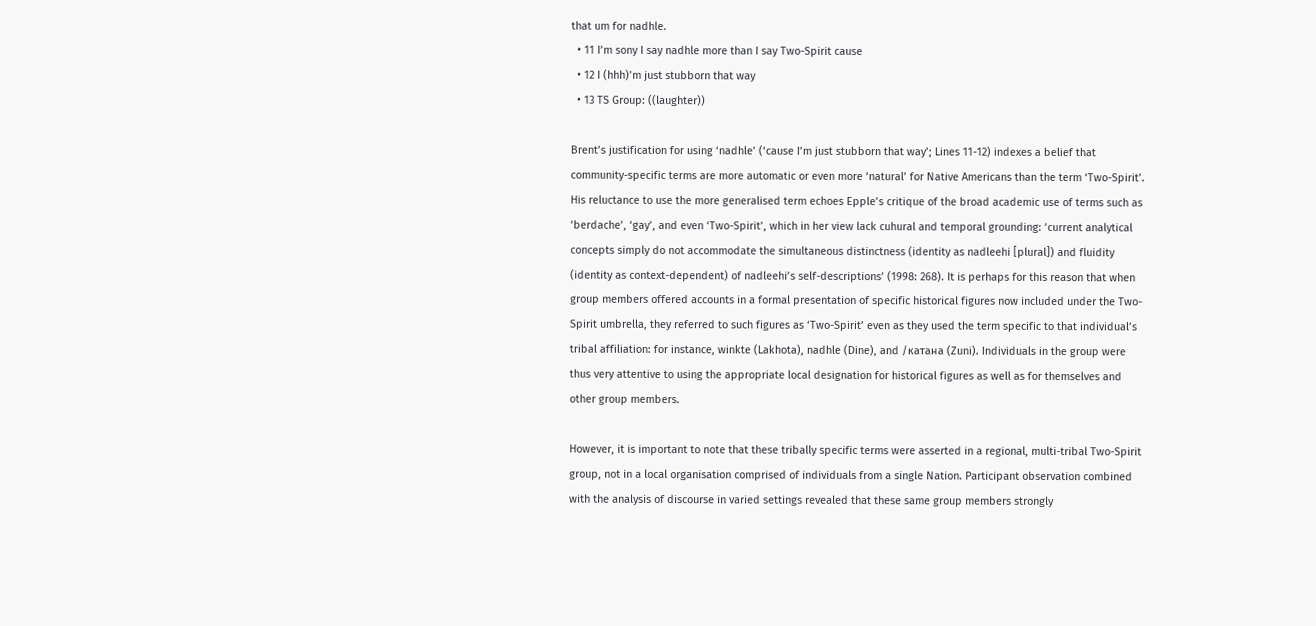that um for nadhle.
  • 11 I’m sony I say nadhle more than I say Two-Spirit cause
  • 12 I (hhh)’m just stubborn that way
  • 13 TS Group: ((laughter))

Brent’s justification for using ‘nadhle’ (‘cause I’m just stubborn that way’; Lines 11-12) indexes a belief that community-specific terms are more automatic or even more ‘natural’ for Native Americans than the term ‘Two-Spirit’. His reluctance to use the more generalised term echoes Epple’s critique of the broad academic use of terms such as ‘berdache’, ‘gay’, and even ‘Two-Spirit’, which in her view lack cuhural and temporal grounding: ‘current analytical concepts simply do not accommodate the simultaneous distinctness (identity as nadleehi [plural]) and fluidity (identity as context-dependent) of nadleehi’s self-descriptions’ (1998: 268). It is perhaps for this reason that when group members offered accounts in a formal presentation of specific historical figures now included under the Two-Spirit umbrella, they referred to such figures as ‘Two-Spirit’ even as they used the term specific to that individual’s tribal affiliation: for instance, winkte (Lakhota), nadhle (Dine), and /катана (Zuni). Individuals in the group were thus very attentive to using the appropriate local designation for historical figures as well as for themselves and other group members.

However, it is important to note that these tribally specific terms were asserted in a regional, multi-tribal Two-Spirit group, not in a local organisation comprised of individuals from a single Nation. Participant observation combined with the analysis of discourse in varied settings revealed that these same group members strongly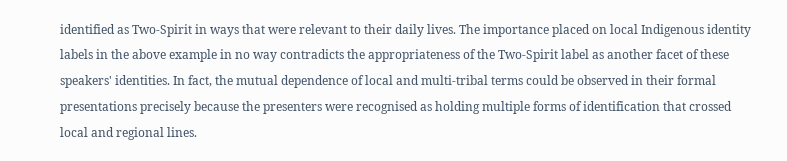identified as Two-Spirit in ways that were relevant to their daily lives. The importance placed on local Indigenous identity labels in the above example in no way contradicts the appropriateness of the Two-Spirit label as another facet of these speakers' identities. In fact, the mutual dependence of local and multi-tribal terms could be observed in their formal presentations precisely because the presenters were recognised as holding multiple forms of identification that crossed local and regional lines.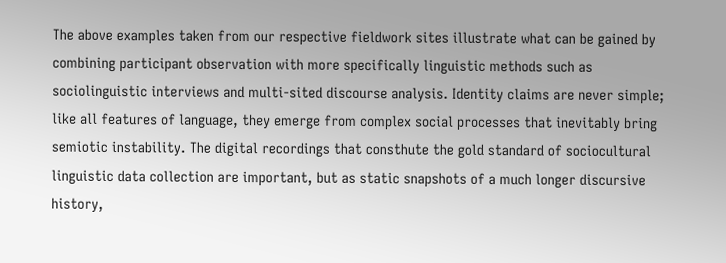The above examples taken from our respective fieldwork sites illustrate what can be gained by combining participant observation with more specifically linguistic methods such as sociolinguistic interviews and multi-sited discourse analysis. Identity claims are never simple; like all features of language, they emerge from complex social processes that inevitably bring semiotic instability. The digital recordings that consthute the gold standard of sociocultural linguistic data collection are important, but as static snapshots of a much longer discursive history,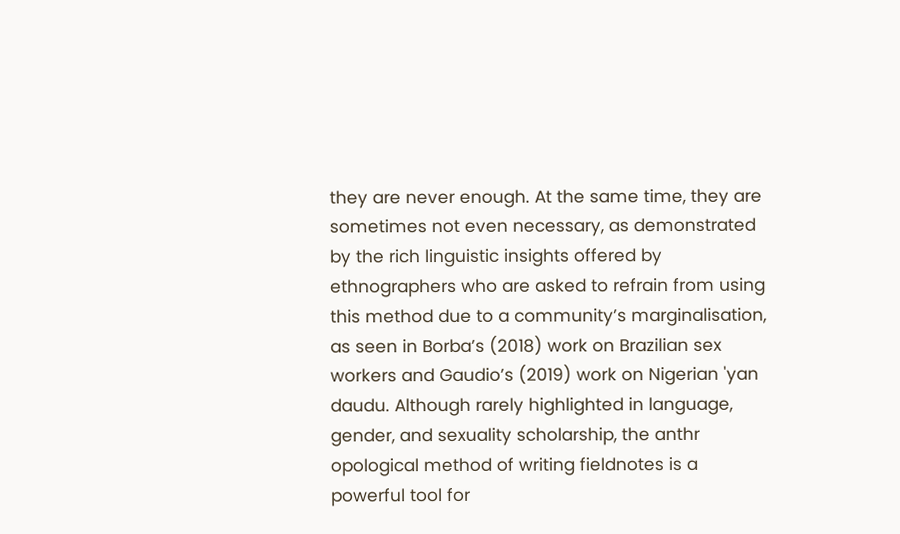they are never enough. At the same time, they are sometimes not even necessary, as demonstrated by the rich linguistic insights offered by ethnographers who are asked to refrain from using this method due to a community’s marginalisation, as seen in Borba’s (2018) work on Brazilian sex workers and Gaudio’s (2019) work on Nigerian 'yan daudu. Although rarely highlighted in language, gender, and sexuality scholarship, the anthr opological method of writing fieldnotes is a powerful tool for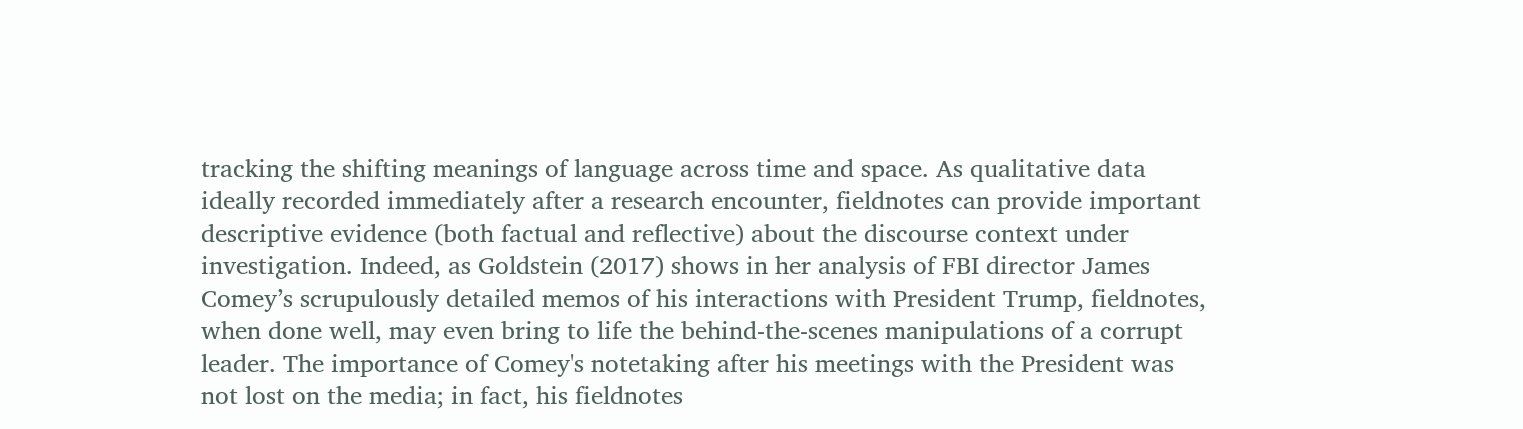tracking the shifting meanings of language across time and space. As qualitative data ideally recorded immediately after a research encounter, fieldnotes can provide important descriptive evidence (both factual and reflective) about the discourse context under investigation. Indeed, as Goldstein (2017) shows in her analysis of FBI director James Comey’s scrupulously detailed memos of his interactions with President Trump, fieldnotes, when done well, may even bring to life the behind-the-scenes manipulations of a corrupt leader. The importance of Comey's notetaking after his meetings with the President was not lost on the media; in fact, his fieldnotes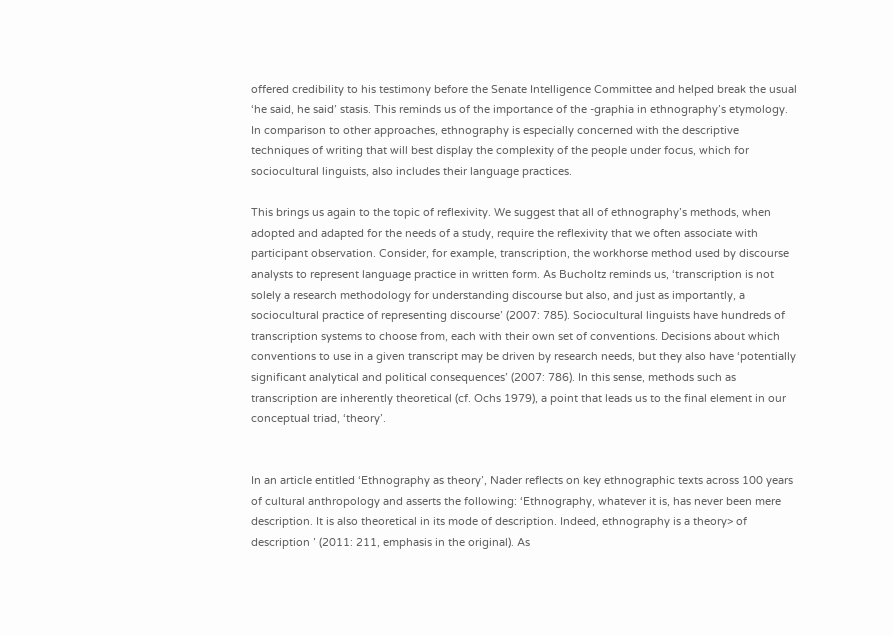offered credibility to his testimony before the Senate Intelligence Committee and helped break the usual ‘he said, he said’ stasis. This reminds us of the importance of the -graphia in ethnography’s etymology. In comparison to other approaches, ethnography is especially concerned with the descriptive techniques of writing that will best display the complexity of the people under focus, which for sociocultural linguists, also includes their language practices.

This brings us again to the topic of reflexivity. We suggest that all of ethnography’s methods, when adopted and adapted for the needs of a study, require the reflexivity that we often associate with participant observation. Consider, for example, transcription, the workhorse method used by discourse analysts to represent language practice in written form. As Bucholtz reminds us, ‘transcription is not solely a research methodology for understanding discourse but also, and just as importantly, a sociocultural practice of representing discourse’ (2007: 785). Sociocultural linguists have hundreds of transcription systems to choose from, each with their own set of conventions. Decisions about which conventions to use in a given transcript may be driven by research needs, but they also have ‘potentially significant analytical and political consequences’ (2007: 786). In this sense, methods such as transcription are inherently theoretical (cf. Ochs 1979), a point that leads us to the final element in our conceptual triad, ‘theory’.


In an article entitled ‘Ethnography as theory’, Nader reflects on key ethnographic texts across 100 years of cultural anthropology and asserts the following: ‘Ethnography, whatever it is, has never been mere description. It is also theoretical in its mode of description. Indeed, ethnography is a theory> of description ’ (2011: 211, emphasis in the original). As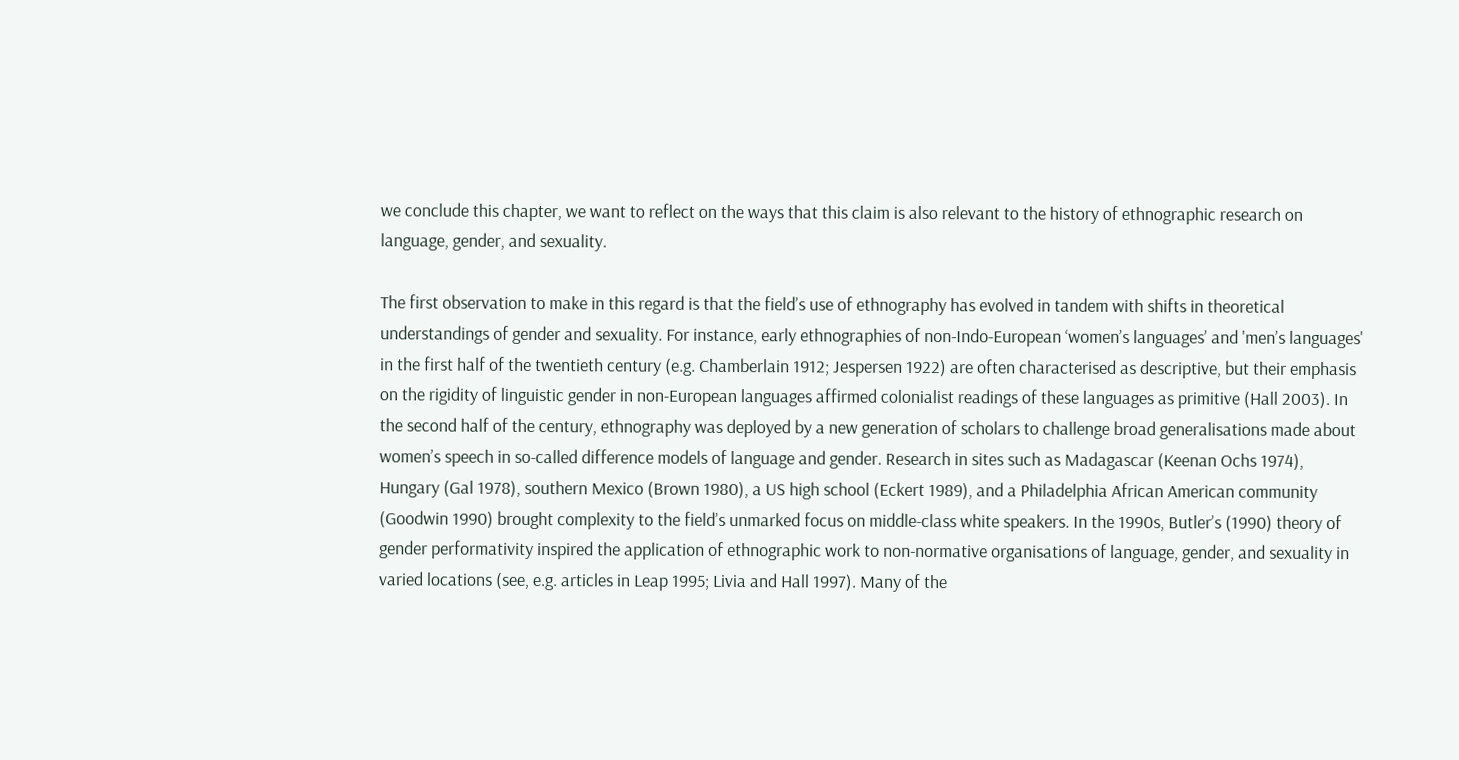we conclude this chapter, we want to reflect on the ways that this claim is also relevant to the history of ethnographic research on language, gender, and sexuality.

The first observation to make in this regard is that the field’s use of ethnography has evolved in tandem with shifts in theoretical understandings of gender and sexuality. For instance, early ethnographies of non-Indo-European ‘women’s languages’ and 'men’s languages' in the first half of the twentieth century (e.g. Chamberlain 1912; Jespersen 1922) are often characterised as descriptive, but their emphasis on the rigidity of linguistic gender in non-European languages affirmed colonialist readings of these languages as primitive (Hall 2003). In the second half of the century, ethnography was deployed by a new generation of scholars to challenge broad generalisations made about women’s speech in so-called difference models of language and gender. Research in sites such as Madagascar (Keenan Ochs 1974), Hungary (Gal 1978), southern Mexico (Brown 1980), a US high school (Eckert 1989), and a Philadelphia African American community (Goodwin 1990) brought complexity to the field’s unmarked focus on middle-class white speakers. In the 1990s, Butler’s (1990) theory of gender performativity inspired the application of ethnographic work to non-normative organisations of language, gender, and sexuality in varied locations (see, e.g. articles in Leap 1995; Livia and Hall 1997). Many of the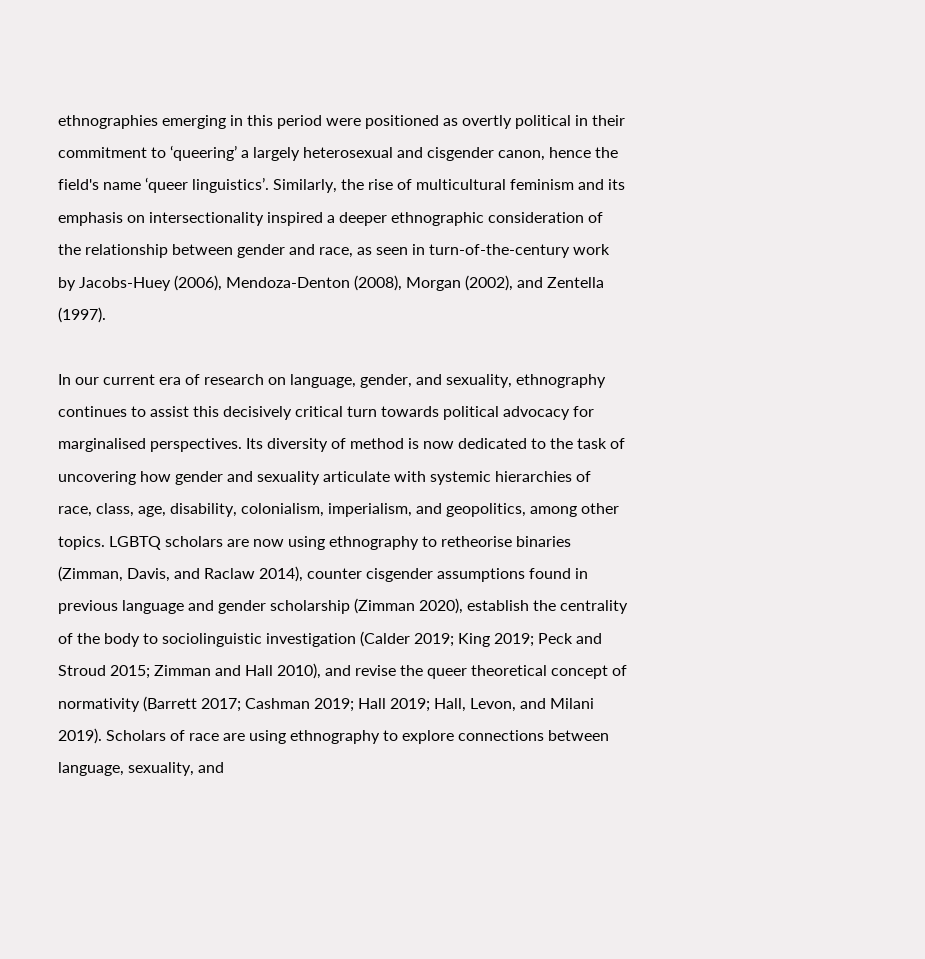ethnographies emerging in this period were positioned as overtly political in their commitment to ‘queering’ a largely heterosexual and cisgender canon, hence the field's name ‘queer linguistics’. Similarly, the rise of multicultural feminism and its emphasis on intersectionality inspired a deeper ethnographic consideration of the relationship between gender and race, as seen in turn-of-the-century work by Jacobs-Huey (2006), Mendoza-Denton (2008), Morgan (2002), and Zentella (1997).

In our current era of research on language, gender, and sexuality, ethnography continues to assist this decisively critical turn towards political advocacy for marginalised perspectives. Its diversity of method is now dedicated to the task of uncovering how gender and sexuality articulate with systemic hierarchies of race, class, age, disability, colonialism, imperialism, and geopolitics, among other topics. LGBTQ scholars are now using ethnography to retheorise binaries (Zimman, Davis, and Raclaw 2014), counter cisgender assumptions found in previous language and gender scholarship (Zimman 2020), establish the centrality of the body to sociolinguistic investigation (Calder 2019; King 2019; Peck and Stroud 2015; Zimman and Hall 2010), and revise the queer theoretical concept of normativity (Barrett 2017; Cashman 2019; Hall 2019; Hall, Levon, and Milani 2019). Scholars of race are using ethnography to explore connections between language, sexuality, and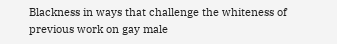Blackness in ways that challenge the whiteness of previous work on gay male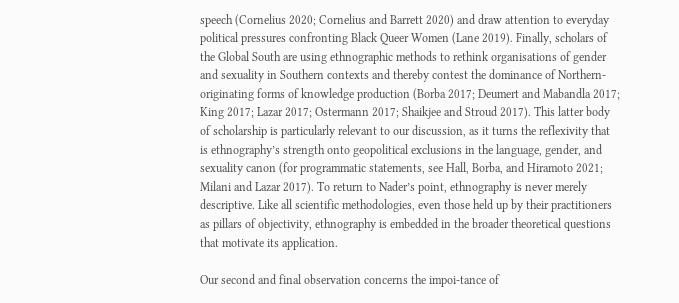speech (Cornelius 2020; Cornelius and Barrett 2020) and draw attention to everyday political pressures confronting Black Queer Women (Lane 2019). Finally, scholars of the Global South are using ethnographic methods to rethink organisations of gender and sexuality in Southern contexts and thereby contest the dominance of Northern-originating forms of knowledge production (Borba 2017; Deumert and Mabandla 2017; King 2017; Lazar 2017; Ostermann 2017; Shaikjee and Stroud 2017). This latter body of scholarship is particularly relevant to our discussion, as it turns the reflexivity that is ethnography’s strength onto geopolitical exclusions in the language, gender, and sexuality canon (for programmatic statements, see Hall, Borba, and Hiramoto 2021; Milani and Lazar 2017). To return to Nader’s point, ethnography is never merely descriptive. Like all scientific methodologies, even those held up by their practitioners as pillars of objectivity, ethnography is embedded in the broader theoretical questions that motivate its application.

Our second and final observation concerns the impoi-tance of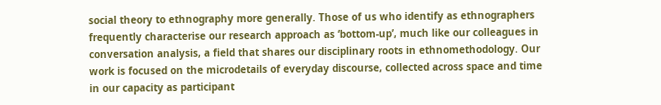social theory to ethnography more generally. Those of us who identify as ethnographers frequently characterise our research approach as ‘bottom-up’, much like our colleagues in conversation analysis, a field that shares our disciplinary roots in ethnomethodology. Our work is focused on the microdetails of everyday discourse, collected across space and time in our capacity as participant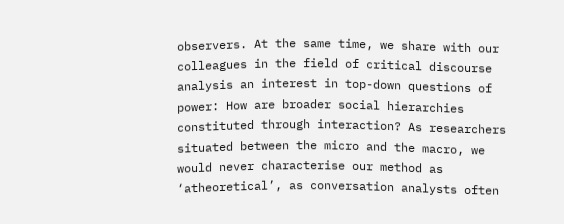observers. At the same time, we share with our colleagues in the field of critical discourse analysis an interest in top-down questions of power: How are broader social hierarchies constituted through interaction? As researchers situated between the micro and the macro, we would never characterise our method as ‘atheoretical’, as conversation analysts often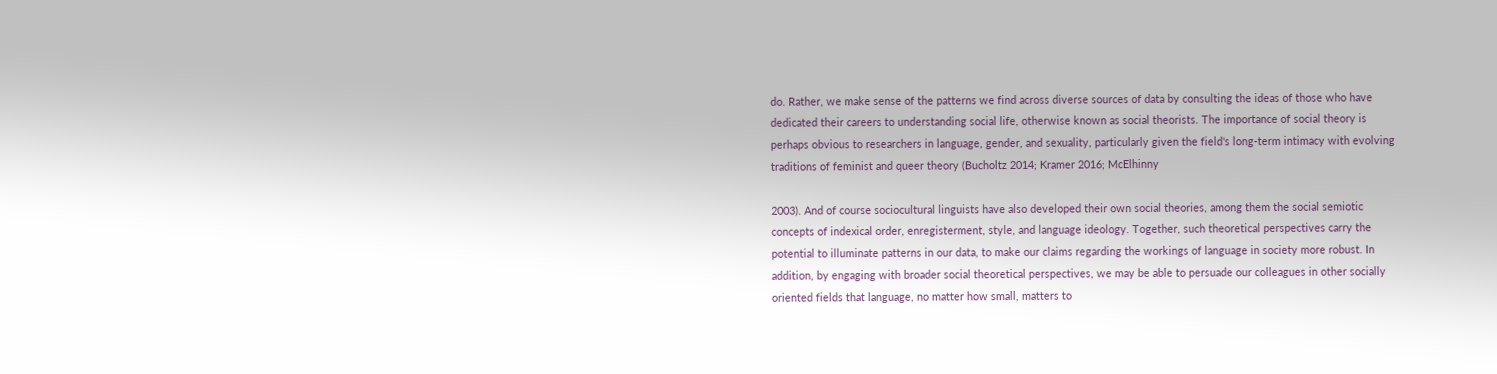do. Rather, we make sense of the patterns we find across diverse sources of data by consulting the ideas of those who have dedicated their careers to understanding social life, otherwise known as social theorists. The importance of social theory is perhaps obvious to researchers in language, gender, and sexuality, particularly given the field's long-term intimacy with evolving traditions of feminist and queer theory (Bucholtz 2014; Kramer 2016; McElhinny

2003). And of course sociocultural linguists have also developed their own social theories, among them the social semiotic concepts of indexical order, enregisterment, style, and language ideology. Together, such theoretical perspectives carry the potential to illuminate patterns in our data, to make our claims regarding the workings of language in society more robust. In addition, by engaging with broader social theoretical perspectives, we may be able to persuade our colleagues in other socially oriented fields that language, no matter how small, matters to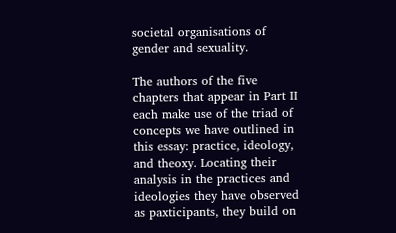societal organisations of gender and sexuality.

The authors of the five chapters that appear in Part II each make use of the triad of concepts we have outlined in this essay: practice, ideology, and theoxy. Locating their analysis in the practices and ideologies they have observed as paxticipants, they build on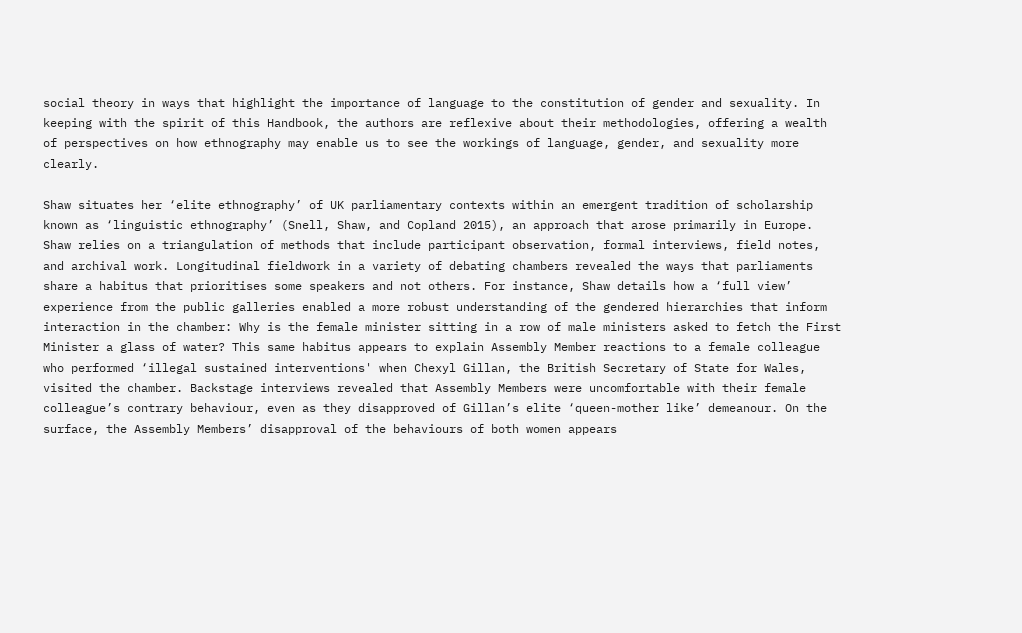social theory in ways that highlight the importance of language to the constitution of gender and sexuality. In keeping with the spirit of this Handbook, the authors are reflexive about their methodologies, offering a wealth of perspectives on how ethnography may enable us to see the workings of language, gender, and sexuality more clearly.

Shaw situates her ‘elite ethnography’ of UK parliamentary contexts within an emergent tradition of scholarship known as ‘linguistic ethnography’ (Snell, Shaw, and Copland 2015), an approach that arose primarily in Europe. Shaw relies on a triangulation of methods that include participant observation, formal interviews, field notes, and archival work. Longitudinal fieldwork in a variety of debating chambers revealed the ways that parliaments share a habitus that prioritises some speakers and not others. For instance, Shaw details how a ‘full view’ experience from the public galleries enabled a more robust understanding of the gendered hierarchies that inform interaction in the chamber: Why is the female minister sitting in a row of male ministers asked to fetch the First Minister a glass of water? This same habitus appears to explain Assembly Member reactions to a female colleague who performed ‘illegal sustained interventions' when Chexyl Gillan, the British Secretary of State for Wales, visited the chamber. Backstage interviews revealed that Assembly Members were uncomfortable with their female colleague’s contrary behaviour, even as they disapproved of Gillan’s elite ‘queen-mother like’ demeanour. On the surface, the Assembly Members’ disapproval of the behaviours of both women appears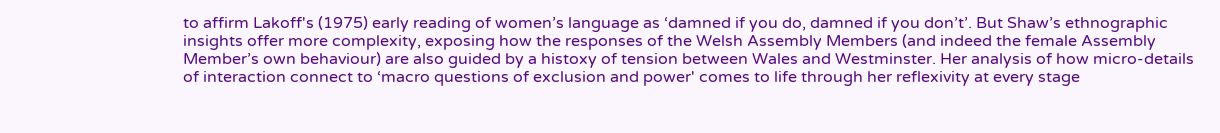to affirm Lakoff's (1975) early reading of women’s language as ‘damned if you do, damned if you don’t’. But Shaw’s ethnographic insights offer more complexity, exposing how the responses of the Welsh Assembly Members (and indeed the female Assembly Member’s own behaviour) are also guided by a histoxy of tension between Wales and Westminster. Her analysis of how micro-details of interaction connect to ‘macro questions of exclusion and power' comes to life through her reflexivity at every stage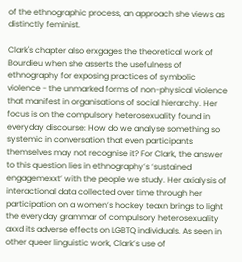of the ethnographic process, an approach she views as distinctly feminist.

Clark's chapter also erxgages the theoretical work of Bourdieu when she asserts the usefulness of ethnography for exposing practices of symbolic violence - the unmarked forms of non-physical violence that manifest in organisations of social hierarchy. Her focus is on the compulsory heterosexuality found in everyday discourse: How do we analyse something so systemic in conversation that even participants themselves may not recognise it? For Clark, the answer to this question lies in ethnography’s ‘sustained engagemexxt’ with the people we study. Her axialysis of interactional data collected over time through her participation on a women’s hockey teaxn brings to light the everyday grammar of compulsory heterosexuality axxd its adverse effects on LGBTQ individuals. As seen in other queer linguistic work, Clark’s use of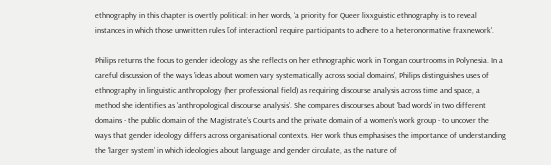ethnography in this chapter is overtly political: in her words, ‘a priority for Queer lixxguistic ethnography is to reveal instances in which those unwritten rules [of interaction] require participants to adhere to a heteronormative fraxnework'.

Philips returns the focus to gender ideology as she reflects on her ethnographic work in Tongan courtrooms in Polynesia. In a careful discussion of the ways 'ideas about women vary systematically across social domains’, Philips distinguishes uses of ethnography in linguistic anthropology (her professional field) as requiring discourse analysis across time and space, a method she identifies as 'anthropological discourse analysis’. She compares discourses about 'bad words' in two different domains - the public domain of the Magistrate’s Courts and the private domain of a women’s work group - to uncover the ways that gender ideology differs across organisational contexts. Her work thus emphasises the importance of understanding the 'larger system’ in which ideologies about language and gender circulate, as the nature of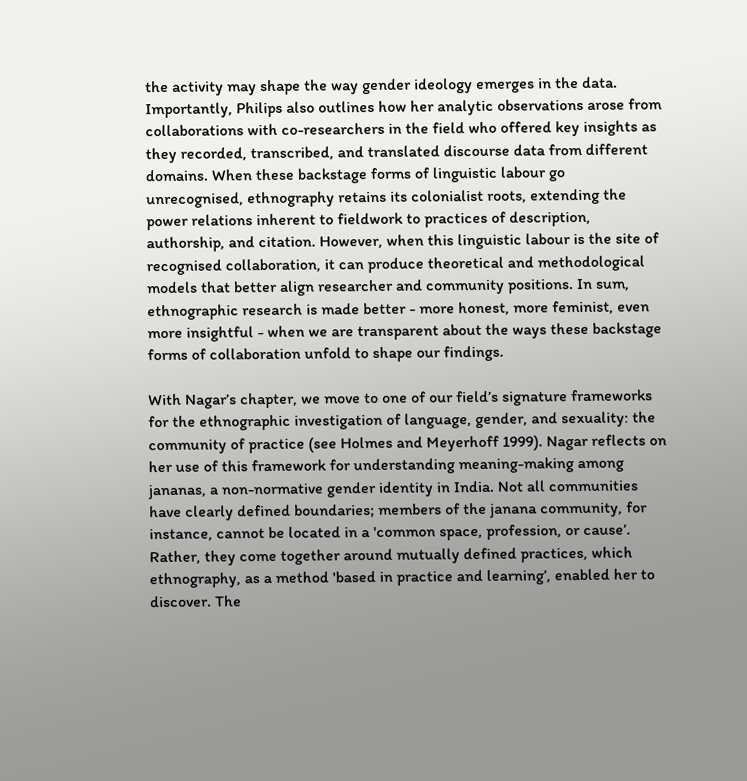the activity may shape the way gender ideology emerges in the data. Importantly, Philips also outlines how her analytic observations arose from collaborations with co-researchers in the field who offered key insights as they recorded, transcribed, and translated discourse data from different domains. When these backstage forms of linguistic labour go unrecognised, ethnography retains its colonialist roots, extending the power relations inherent to fieldwork to practices of description, authorship, and citation. However, when this linguistic labour is the site of recognised collaboration, it can produce theoretical and methodological models that better align researcher and community positions. In sum, ethnographic research is made better - more honest, more feminist, even more insightful - when we are transparent about the ways these backstage forms of collaboration unfold to shape our findings.

With Nagar’s chapter, we move to one of our field’s signature frameworks for the ethnographic investigation of language, gender, and sexuality: the community of practice (see Holmes and Meyerhoff 1999). Nagar reflects on her use of this framework for understanding meaning-making among jananas, a non-normative gender identity in India. Not all communities have clearly defined boundaries; members of the janana community, for instance, cannot be located in a 'common space, profession, or cause’. Rather, they come together around mutually defined practices, which ethnography, as a method 'based in practice and learning’, enabled her to discover. The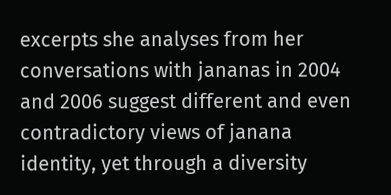excerpts she analyses from her conversations with jananas in 2004 and 2006 suggest different and even contradictory views of janana identity, yet through a diversity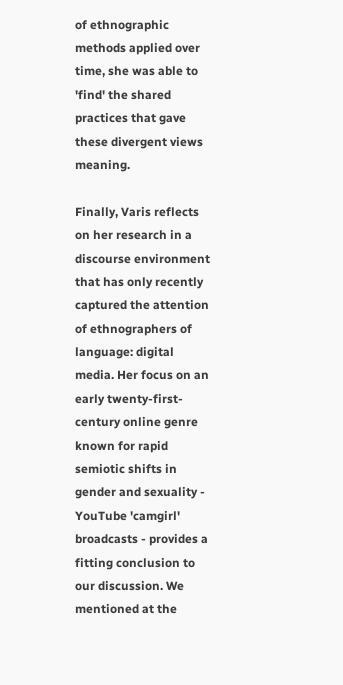of ethnographic methods applied over time, she was able to 'find' the shared practices that gave these divergent views meaning.

Finally, Varis reflects on her research in a discourse environment that has only recently captured the attention of ethnographers of language: digital media. Her focus on an early twenty-first-century online genre known for rapid semiotic shifts in gender and sexuality - YouTube 'camgirl' broadcasts - provides a fitting conclusion to our discussion. We mentioned at the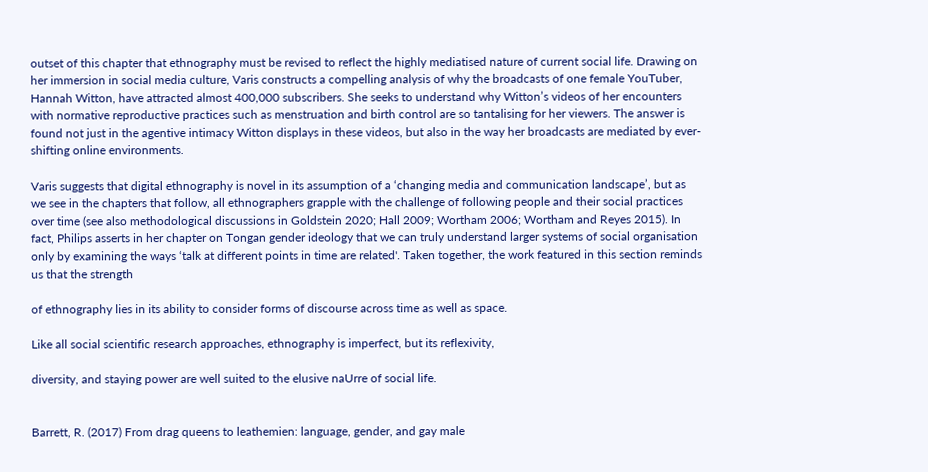outset of this chapter that ethnography must be revised to reflect the highly mediatised nature of current social life. Drawing on her immersion in social media culture, Varis constructs a compelling analysis of why the broadcasts of one female YouTuber, Hannah Witton, have attracted almost 400,000 subscribers. She seeks to understand why Witton’s videos of her encounters with normative reproductive practices such as menstruation and birth control are so tantalising for her viewers. The answer is found not just in the agentive intimacy Witton displays in these videos, but also in the way her broadcasts are mediated by ever-shifting online environments.

Varis suggests that digital ethnography is novel in its assumption of a ‘changing media and communication landscape’, but as we see in the chapters that follow, all ethnographers grapple with the challenge of following people and their social practices over time (see also methodological discussions in Goldstein 2020; Hall 2009; Wortham 2006; Wortham and Reyes 2015). In fact, Philips asserts in her chapter on Tongan gender ideology that we can truly understand larger systems of social organisation only by examining the ways ‘talk at different points in time are related'. Taken together, the work featured in this section reminds us that the strength

of ethnography lies in its ability to consider forms of discourse across time as well as space.

Like all social scientific research approaches, ethnography is imperfect, but its reflexivity,

diversity, and staying power are well suited to the elusive naUrre of social life.


Barrett, R. (2017) From drag queens to leathemien: language, gender, and gay male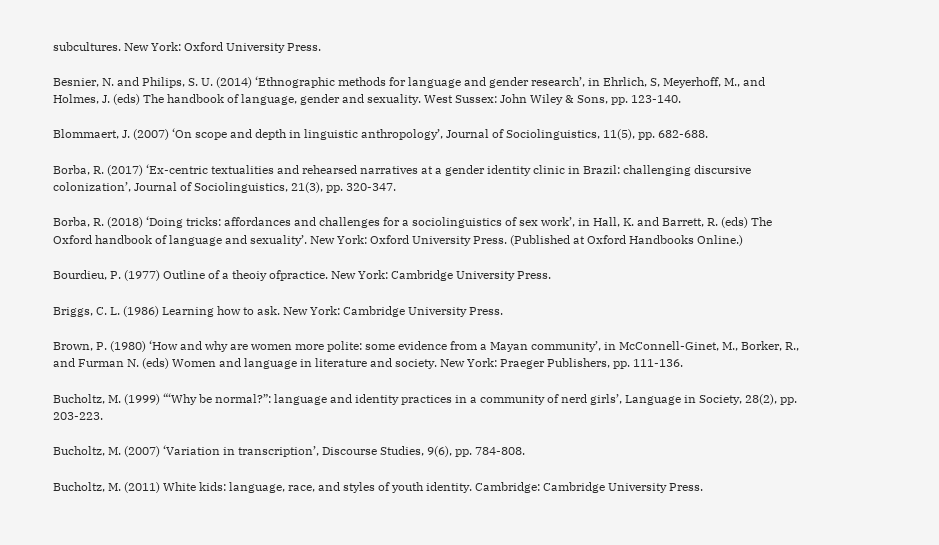subcultures. New York: Oxford University Press.

Besnier, N. and Philips, S. U. (2014) ‘Ethnographic methods for language and gender research’, in Ehrlich, S, Meyerhoff, M., and Holmes, J. (eds) The handbook of language, gender and sexuality. West Sussex: John Wiley & Sons, pp. 123-140.

Blommaert, J. (2007) ‘On scope and depth in linguistic anthropology’, Journal of Sociolinguistics, 11(5), pp. 682-688.

Borba, R. (2017) ‘Ex-centric textualities and rehearsed narratives at a gender identity clinic in Brazil: challenging discursive colonization’, Journal of Sociolinguistics, 21(3), pp. 320-347.

Borba, R. (2018) ‘Doing tricks: affordances and challenges for a sociolinguistics of sex work’, in Hall, K. and Barrett, R. (eds) The Oxford handbook of language and sexuality’. New York: Oxford University Press. (Published at Oxford Handbooks Online.)

Bourdieu, P. (1977) Outline of a theoiy ofpractice. New York: Cambridge University Press.

Briggs, C. L. (1986) Learning how to ask. New York: Cambridge University Press.

Brown, P. (1980) ‘How and why are women more polite: some evidence from a Mayan community’, in McConnell-Ginet, M., Borker, R., and Furman N. (eds) Women and language in literature and society. New York: Praeger Publishers, pp. 111-136.

Bucholtz, M. (1999) “‘Why be normal?”: language and identity practices in a community of nerd girls’, Language in Society, 28(2), pp. 203-223.

Bucholtz, M. (2007) ‘Variation in transcription’, Discourse Studies, 9(6), pp. 784-808.

Bucholtz, M. (2011) White kids: language, race, and styles of youth identity. Cambridge: Cambridge University Press.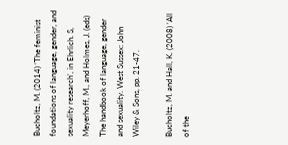Bucholtz, M. (2014) ‘The feminist foundations of language, gender, and sexuality research’, in Ehrlich. S, Meyerhoff, M., and Holmes, J. (eds) The handbook of language, gender and sexuality. West Sussex: John Wiley & Sons, pp. 21-47.

Bucholtz, M. and Hall, K. (2008) ‘All of the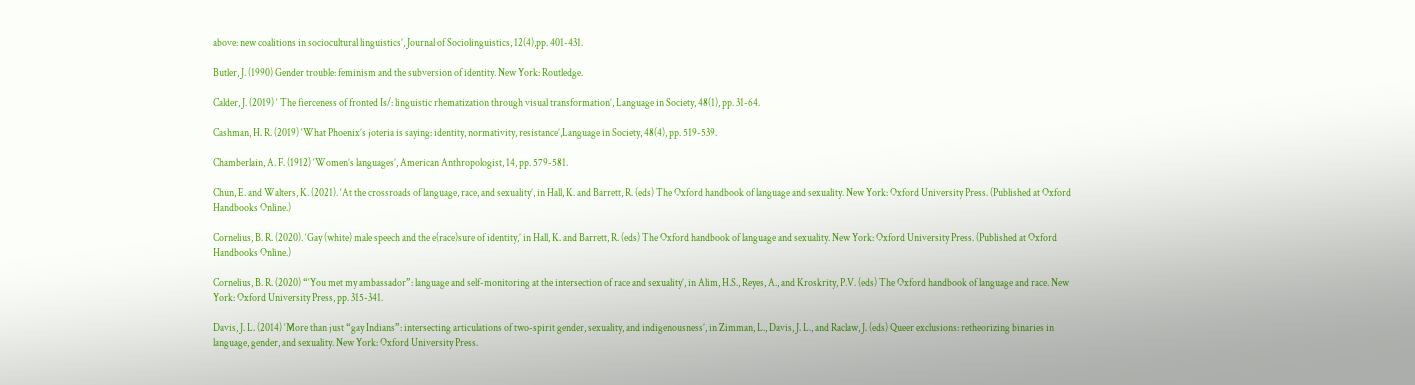above: new coalitions in sociocultural linguistics’, Journal of Sociolinguistics, 12(4),pp. 401-431.

Butler, J. (1990) Gender trouble: feminism and the subversion of identity. New York: Routledge.

Calder, J. (2019) ‘ The fierceness of fronted Is/: linguistic rhematization through visual transformation’, Language in Society, 48(1), pp. 31-64.

Cashman, H. R. (2019) ‘What Phoenix’s joteria is saying: identity, normativity, resistance’,Language in Society, 48(4), pp. 519-539.

Chamberlain, A. F. (1912) ‘Women’s languages’, American Anthropologist, 14, pp. 579-581.

Chun, E. and Walters, K. (2021). ‘At the crossroads of language, race, and sexuality’, in Hall, K. and Barrett, R. (eds) The Oxford handbook of language and sexuality. New York: Oxford University Press. (Published at Oxford Handbooks Online.)

Cornelius, B. R. (2020). ‘Gay (white) male speech and the e(race)sure of identity,’ in Hall, K. and Barrett, R. (eds) The Oxford handbook of language and sexuality. New York: Oxford University Press. (Published at Oxford Handbooks Online.)

Cornelius, B. R. (2020) “‘You met my ambassador”: language and self-monitoring at the intersection of race and sexuality’, in Alim, H.S., Reyes, A., and Kroskrity, P.V. (eds) The Oxford handbook of language and race. New York: Oxford University Press, pp. 315-341.

Davis, J. L. (2014) ‘More than just “gay Indians”: intersecting articulations of two-spirit gender, sexuality, and indigenousness’, in Zimman, L., Davis, J. L., and Raclaw, J. (eds) Queer exclusions: retheorizing binaries in language, gender, and sexuality. New York: Oxford University Press.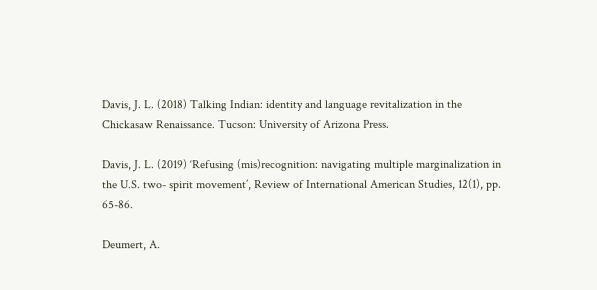Davis, J. L. (2018) Talking Indian: identity and language revitalization in the Chickasaw Renaissance. Tucson: University of Arizona Press.

Davis, J. L. (2019) ‘Refusing (mis)recognition: navigating multiple marginalization in the U.S. two- spirit movement’, Review of International American Studies, 12(1), pp. 65-86.

Deumert, A.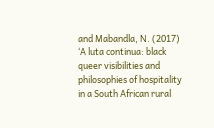and Mabandla, N. (2017) ‘A luta continua: black queer visibilities and philosophies of hospitality in a South African rural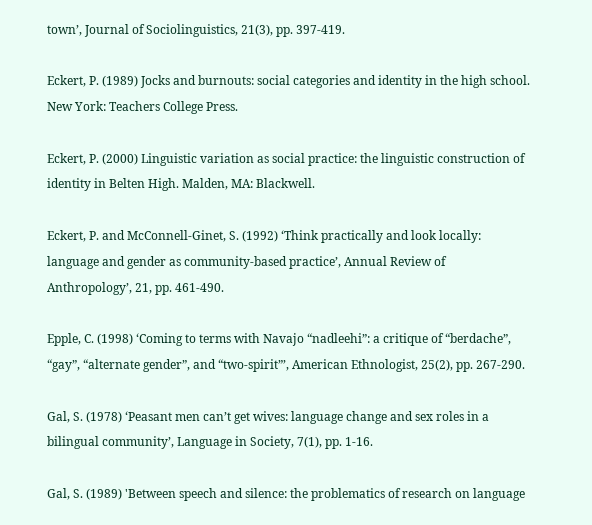town’, Journal of Sociolinguistics, 21(3), pp. 397-419.

Eckert, P. (1989) Jocks and burnouts: social categories and identity in the high school. New York: Teachers College Press.

Eckert, P. (2000) Linguistic variation as social practice: the linguistic construction of identity in Belten High. Malden, MA: Blackwell.

Eckert, P. and McConnell-Ginet, S. (1992) ‘Think practically and look locally: language and gender as community-based practice’, Annual Review of Anthropology’, 21, pp. 461-490.

Epple, C. (1998) ‘Coming to terms with Navajo “nadleehi”: a critique of “berdache”, “gay”, “alternate gender”, and “two-spirit”’, American Ethnologist, 25(2), pp. 267-290.

Gal, S. (1978) ‘Peasant men can’t get wives: language change and sex roles in a bilingual community’, Language in Society, 7(1), pp. 1-16.

Gal, S. (1989) 'Between speech and silence: the problematics of research on language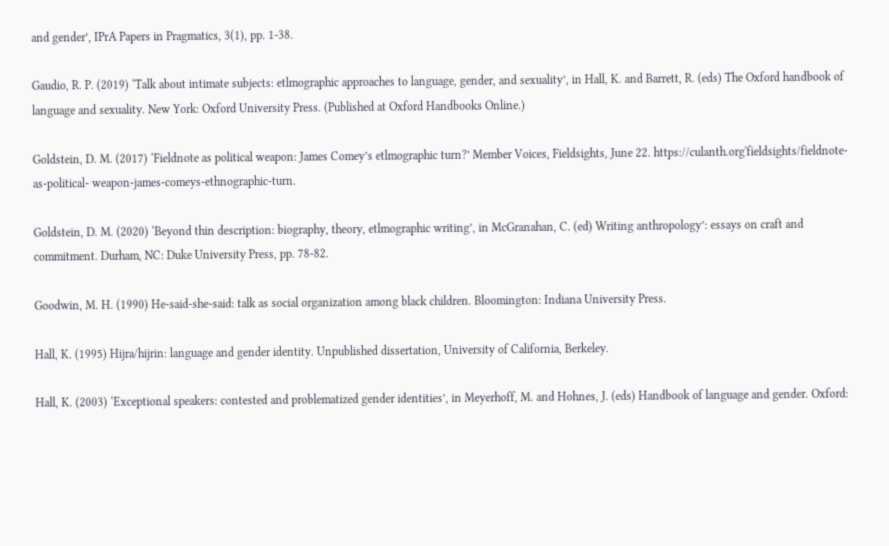and gender’, IPrA Papers in Pragmatics, 3(1), pp. 1-38.

Gaudio, R. P. (2019) ‘Talk about intimate subjects: etlmographic approaches to language, gender, and sexuality’, in Hall, K. and Barrett, R. (eds) The Oxford handbook of language and sexuality. New York: Oxford University Press. (Published at Oxford Handbooks Online.)

Goldstein, D. M. (2017) ‘Fieldnote as political weapon: James Comey’s etlmographic turn?’ Member Voices, Fieldsights, June 22. https://culanth.org'fieldsights/fieldnote-as-political- weapon-james-comeys-ethnographic-turn.

Goldstein, D. M. (2020) ‘Beyond thin description: biography, theory, etlmographic writing’, in McGranahan, C. (ed) Writing anthropology’: essays on craft and commitment. Durham, NC: Duke University Press, pp. 78-82.

Goodwin, M. H. (1990) He-said-she-said: talk as social organization among black children. Bloomington: Indiana University Press.

Hall, K. (1995) Hijra/hijrin: language and gender identity. Unpublished dissertation, University of California, Berkeley.

Hall, K. (2003) ‘Exceptional speakers: contested and problematized gender identities’, in Meyerhoff, M. and Hohnes, J. (eds) Handbook of language and gender. Oxford: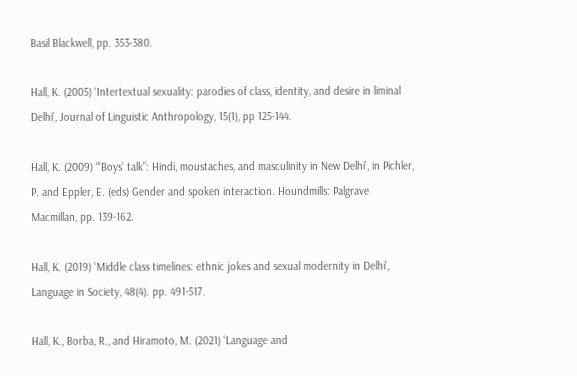Basil Blackwell, pp. 353-380.

Hall, K. (2005) ‘Intertextual sexuality: parodies of class, identity, and desire in liminal Delhi’, Journal of Linguistic Anthropology, 15(1), pp 125-144.

Hall, K. (2009) “‘Boys’ talk”: Hindi, moustaches, and masculinity in New Delhi’, in Pichler, P. and Eppler, E. (eds) Gender and spoken interaction. Houndmills: Palgrave Macmillan, pp. 139-162.

Hall, K. (2019) ‘Middle class timelines: ethnic jokes and sexual modernity in Delhi’, Language in Society, 48(4). pp. 491-517.

Hall, K., Borba, R., and Hiramoto, M. (2021) ‘Language and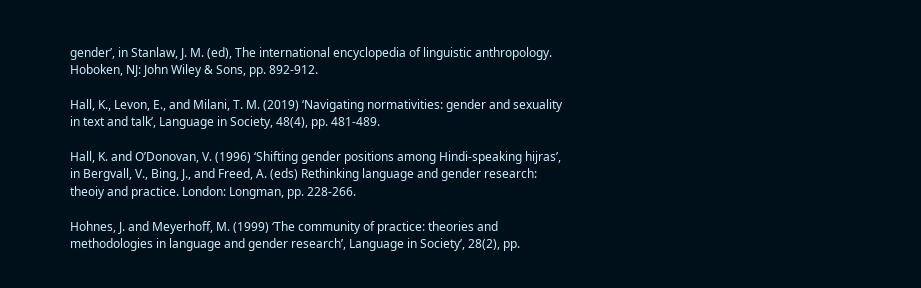gender’, in Stanlaw, J. M. (ed), The international encyclopedia of linguistic anthropology. Hoboken, NJ: John Wiley & Sons, pp. 892-912.

Hall, K., Levon, E., and Milani, T. M. (2019) ‘Navigating normativities: gender and sexuality in text and talk’, Language in Society, 48(4), pp. 481-489.

Hall, K. and O’Donovan, V. (1996) ‘Shifting gender positions among Hindi-speaking hijras’, in Bergvall, V., Bing, J., and Freed, A. (eds) Rethinking language and gender research: theoiy and practice. London: Longman, pp. 228-266.

Hohnes, J. and Meyerhoff, M. (1999) ‘The community of practice: theories and methodologies in language and gender research’, Language in Society’, 28(2), pp.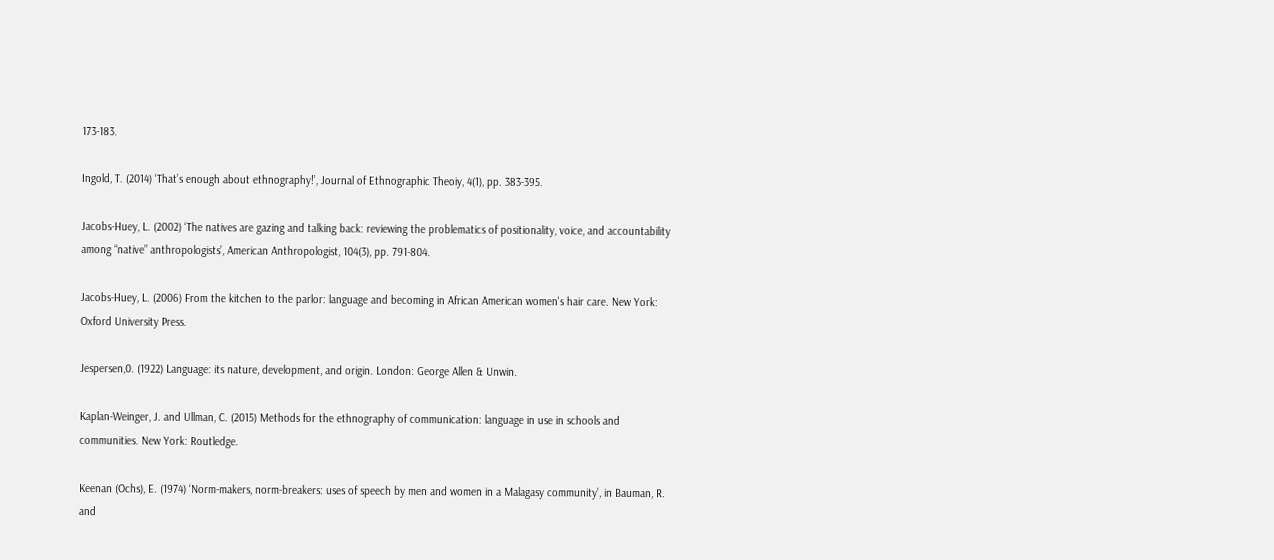173-183.

Ingold, T. (2014) ‘That’s enough about ethnography!’, Journal of Ethnographic Theoiy, 4(1), pp. 383-395.

Jacobs-Huey, L. (2002) ‘The natives are gazing and talking back: reviewing the problematics of positionality, voice, and accountability among “native” anthropologists’, American Anthropologist, 104(3), pp. 791-804.

Jacobs-Huey, L. (2006) From the kitchen to the parlor: language and becoming in African American women's hair care. New York: Oxford University Press.

Jespersen,0. (1922) Language: its nature, development, and origin. London: George Allen & Unwin.

Kaplan-Weinger, J. and Ullman, C. (2015) Methods for the ethnography of communication: language in use in schools and communities. New York: Routledge.

Keenan (Ochs), E. (1974) ‘Norm-makers, norm-breakers: uses of speech by men and women in a Malagasy community’, in Bauman, R. and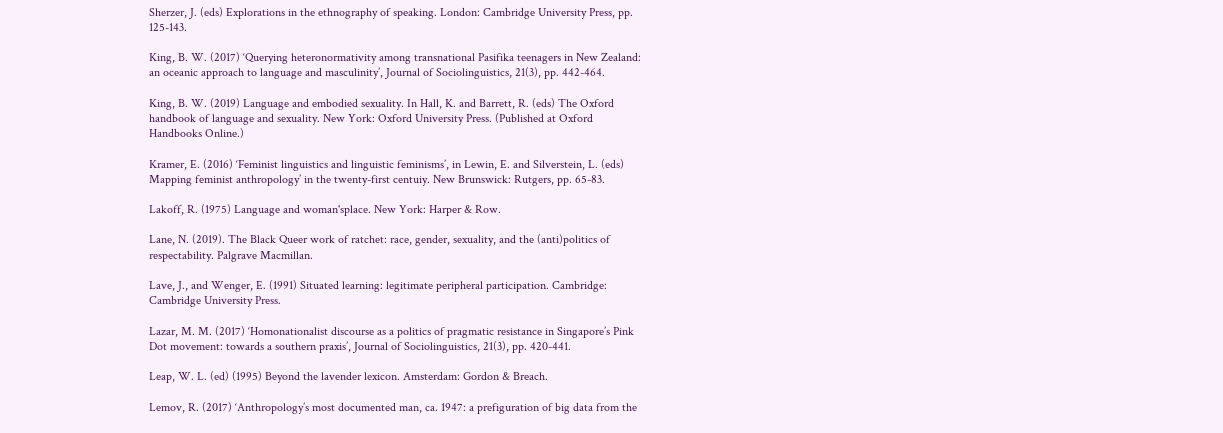Sherzer, J. (eds) Explorations in the ethnography of speaking. London: Cambridge University Press, pp. 125-143.

King, B. W. (2017) ‘Querying heteronormativity among transnational Pasifika teenagers in New Zealand: an oceanic approach to language and masculinity’, Journal of Sociolinguistics, 21(3), pp. 442-464.

King, B. W. (2019) Language and embodied sexuality. In Hall, K. and Barrett, R. (eds) The Oxford handbook of language and sexuality. New York: Oxford University Press. (Published at Oxford Handbooks Online.)

Kramer, E. (2016) ‘Feminist linguistics and linguistic feminisms’, in Lewin, E. and Silverstein, L. (eds) Mapping feminist anthropology’ in the twenty-first centuiy. New Brunswick: Rutgers, pp. 65-83.

Lakoff, R. (1975) Language and woman'splace. New York: Harper & Row.

Lane, N. (2019). The Black Queer work of ratchet: race, gender, sexuality, and the (anti)politics of respectability. Palgrave Macmillan.

Lave, J., and Wenger, E. (1991) Situated learning: legitimate peripheral participation. Cambridge: Cambridge University Press.

Lazar, M. M. (2017) ‘Homonationalist discourse as a politics of pragmatic resistance in Singapore’s Pink Dot movement: towards a southern praxis’, Journal of Sociolinguistics, 21(3), pp. 420-441.

Leap, W. L. (ed) (1995) Beyond the lavender lexicon. Amsterdam: Gordon & Breach.

Lemov, R. (2017) ‘Anthropology’s most documented man, ca. 1947: a prefiguration of big data from the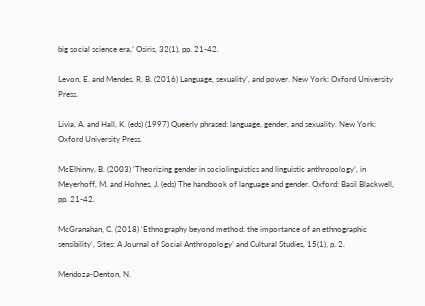big social science era,’ Osiris, 32(1), pp. 21-42.

Levon, E. and Mendes, R. B. (2016) Language, sexuality’, and power. New York: Oxford University Press.

Livia, A. and Hall, K. (eds) (1997) Queerly phrased: language, gender, and sexuality. New York: Oxford University Press.

McElhinny, B. (2003) ‘Theorizing gender in sociolinguistics and linguistic anthropology’, in Meyerhoff, M. and Hohnes, J. (eds) The handbook of language and gender. Oxford: Basil Blackwell, pp. 21-42.

McGranahan, C. (2018) ‘Ethnography beyond method: the importance of an ethnographic sensibility’, Sites: A Journal of Social Anthropology’ and Cultural Studies, 15(1), p. 2.

Mendoza-Denton, N.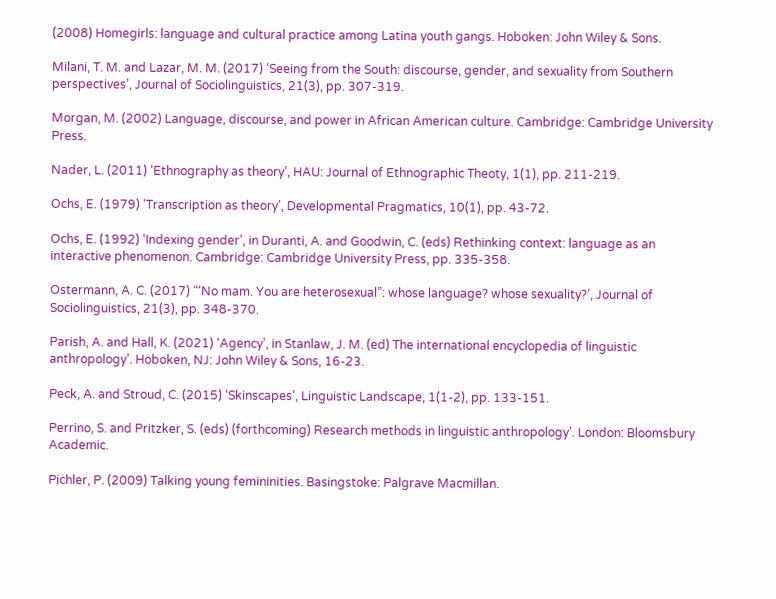(2008) Homegirls: language and cultural practice among Latina youth gangs. Hoboken: John Wiley & Sons.

Milani, T. M. and Lazar, M. M. (2017) ‘Seeing from the South: discourse, gender, and sexuality from Southern perspectives’, Journal of Sociolinguistics, 21(3), pp. 307-319.

Morgan, M. (2002) Language, discourse, and power in African American culture. Cambridge: Cambridge University Press.

Nader, L. (2011) ‘Ethnography as theory’, HAU: Journal of Ethnographic Theoty, 1(1), pp. 211-219.

Ochs, E. (1979) ‘Transcription as theory’, Developmental Pragmatics, 10(1), pp. 43-72.

Ochs, E. (1992) ‘Indexing gender’, in Duranti, A. and Goodwin, C. (eds) Rethinking context: language as an interactive phenomenon. Cambridge: Cambridge University Press, pp. 335-358.

Ostermann, A. C. (2017) “‘No mam. You are heterosexual”: whose language? whose sexuality?’, Journal of Sociolinguistics, 21(3), pp. 348-370.

Parish, A. and Hall, K. (2021) ‘Agency’, in Stanlaw, J. M. (ed) The international encyclopedia of linguistic anthropology’. Hoboken, NJ: John Wiley & Sons, 16-23.

Peck, A. and Stroud, C. (2015) ‘Skinscapes’, Linguistic Landscape, 1(1-2), pp. 133-151.

Perrino, S. and Pritzker, S. (eds) (forthcoming) Research methods in linguistic anthropology’. London: Bloomsbury Academic.

Pichler, P. (2009) Talking young femininities. Basingstoke: Palgrave Macmillan.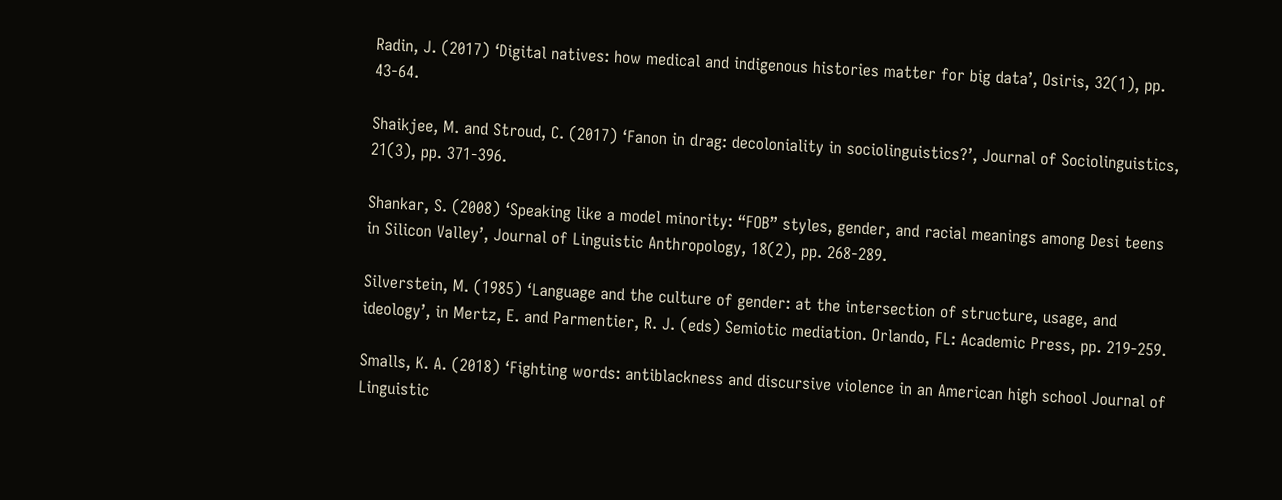Radin, J. (2017) ‘Digital natives: how medical and indigenous histories matter for big data’, Osiris, 32(1), pp. 43-64.

Shaikjee, M. and Stroud, C. (2017) ‘Fanon in drag: decoloniality in sociolinguistics?’, Journal of Sociolinguistics, 21(3), pp. 371-396.

Shankar, S. (2008) ‘Speaking like a model minority: “FOB” styles, gender, and racial meanings among Desi teens in Silicon Valley’, Journal of Linguistic Anthropology, 18(2), pp. 268-289.

Silverstein, M. (1985) ‘Language and the culture of gender: at the intersection of structure, usage, and ideology’, in Mertz, E. and Parmentier, R. J. (eds) Semiotic mediation. Orlando, FL: Academic Press, pp. 219-259.

Smalls, K. A. (2018) ‘Fighting words: antiblackness and discursive violence in an American high school Journal of Linguistic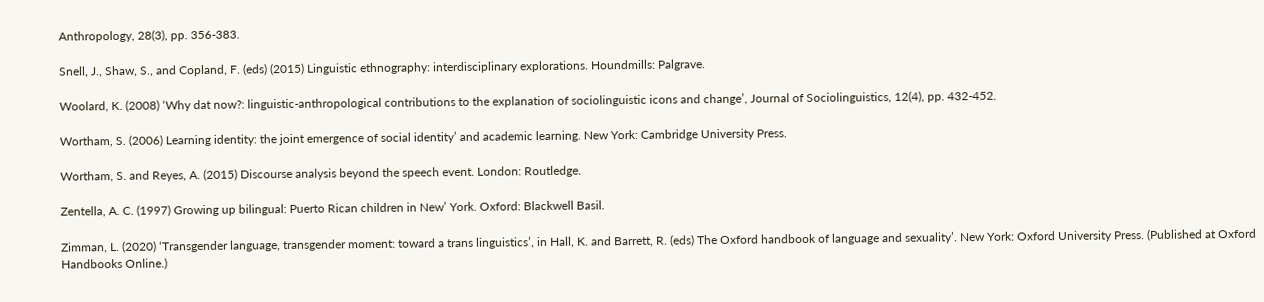Anthropology, 28(3), pp. 356-383.

Snell, J., Shaw, S., and Copland, F. (eds) (2015) Linguistic ethnography: interdisciplinary explorations. Houndmills: Palgrave.

Woolard, K. (2008) ‘Why dat now?: linguistic-anthropological contributions to the explanation of sociolinguistic icons and change’, Journal of Sociolinguistics, 12(4), pp. 432-452.

Wortham, S. (2006) Learning identity: the joint emergence of social identity’ and academic learning. New York: Cambridge University Press.

Wortham, S. and Reyes, A. (2015) Discourse analysis beyond the speech event. London: Routledge.

Zentella, A. C. (1997) Growing up bilingual: Puerto Rican children in New’ York. Oxford: Blackwell Basil.

Zimman, L. (2020) ‘Transgender language, transgender moment: toward a trans linguistics’, in Hall, K. and Barrett, R. (eds) The Oxford handbook of language and sexuality’. New York: Oxford University Press. (Published at Oxford Handbooks Online.)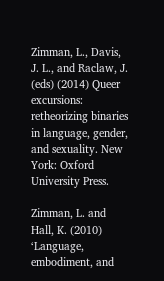Zimman, L., Davis, J. L., and Raclaw, J. (eds) (2014) Queer excursions: retheorizing binaries in language, gender, and sexuality. New York: Oxford University Press.

Zimman, L. and Hall, K. (2010) ‘Language, embodiment, and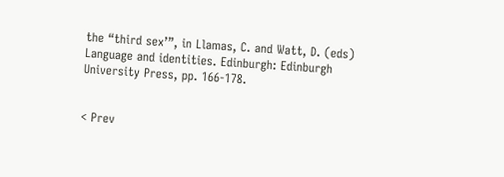the “third sex’”, in Llamas, C. and Watt, D. (eds) Language and identities. Edinburgh: Edinburgh University Press, pp. 166-178.


< Prev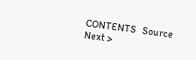CONTENTS   Source   Next >